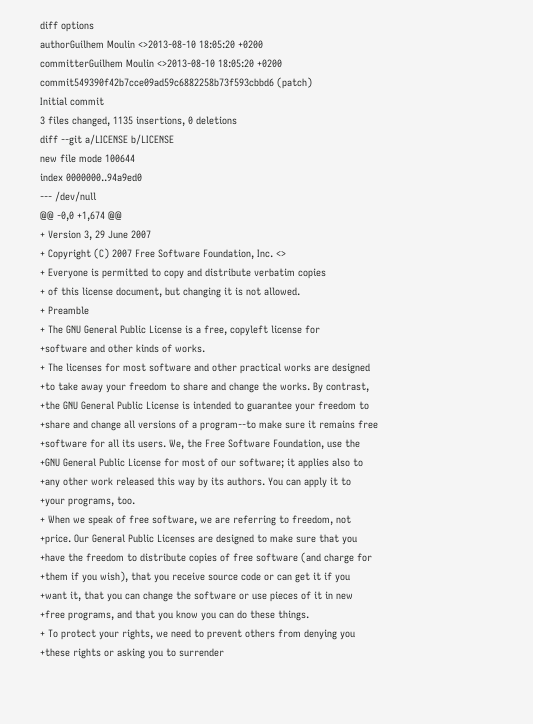diff options
authorGuilhem Moulin <>2013-08-10 18:05:20 +0200
committerGuilhem Moulin <>2013-08-10 18:05:20 +0200
commit549390f42b7cce09ad59c6882258b73f593cbbd6 (patch)
Initial commit
3 files changed, 1135 insertions, 0 deletions
diff --git a/LICENSE b/LICENSE
new file mode 100644
index 0000000..94a9ed0
--- /dev/null
@@ -0,0 +1,674 @@
+ Version 3, 29 June 2007
+ Copyright (C) 2007 Free Software Foundation, Inc. <>
+ Everyone is permitted to copy and distribute verbatim copies
+ of this license document, but changing it is not allowed.
+ Preamble
+ The GNU General Public License is a free, copyleft license for
+software and other kinds of works.
+ The licenses for most software and other practical works are designed
+to take away your freedom to share and change the works. By contrast,
+the GNU General Public License is intended to guarantee your freedom to
+share and change all versions of a program--to make sure it remains free
+software for all its users. We, the Free Software Foundation, use the
+GNU General Public License for most of our software; it applies also to
+any other work released this way by its authors. You can apply it to
+your programs, too.
+ When we speak of free software, we are referring to freedom, not
+price. Our General Public Licenses are designed to make sure that you
+have the freedom to distribute copies of free software (and charge for
+them if you wish), that you receive source code or can get it if you
+want it, that you can change the software or use pieces of it in new
+free programs, and that you know you can do these things.
+ To protect your rights, we need to prevent others from denying you
+these rights or asking you to surrender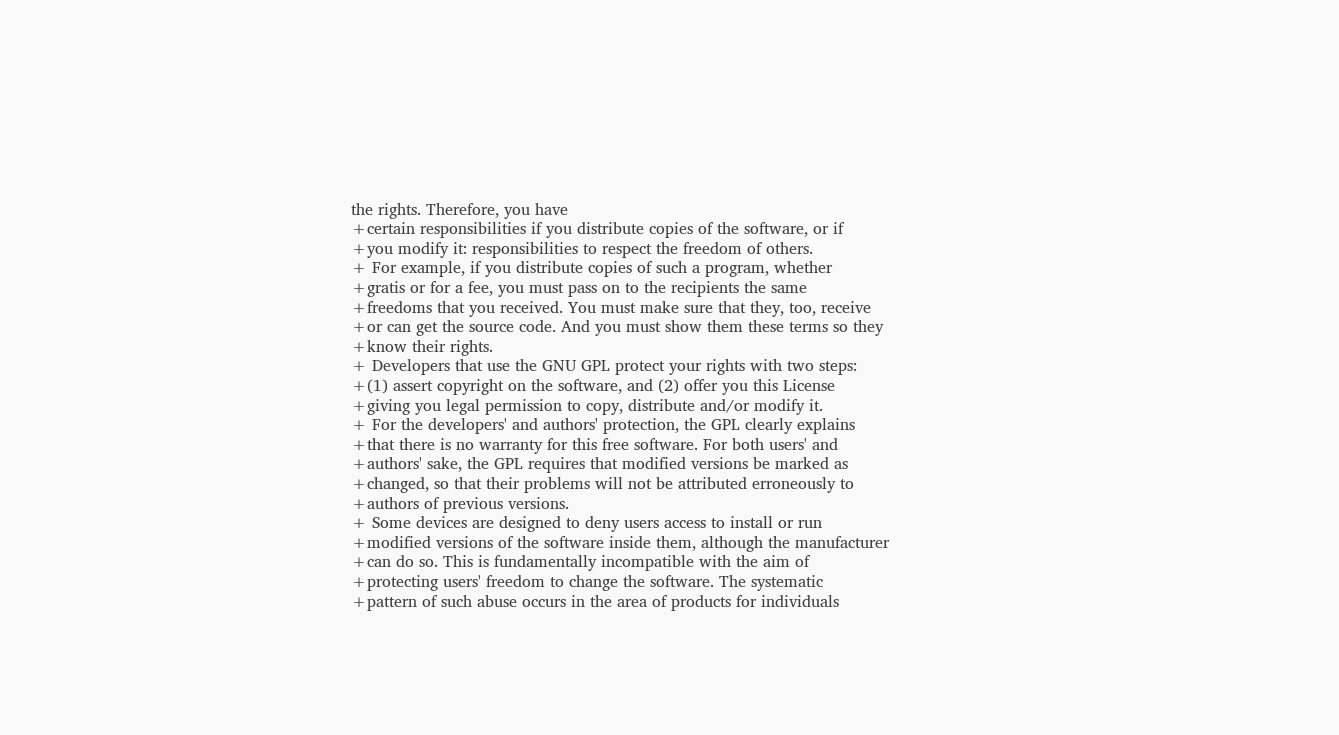the rights. Therefore, you have
+certain responsibilities if you distribute copies of the software, or if
+you modify it: responsibilities to respect the freedom of others.
+ For example, if you distribute copies of such a program, whether
+gratis or for a fee, you must pass on to the recipients the same
+freedoms that you received. You must make sure that they, too, receive
+or can get the source code. And you must show them these terms so they
+know their rights.
+ Developers that use the GNU GPL protect your rights with two steps:
+(1) assert copyright on the software, and (2) offer you this License
+giving you legal permission to copy, distribute and/or modify it.
+ For the developers' and authors' protection, the GPL clearly explains
+that there is no warranty for this free software. For both users' and
+authors' sake, the GPL requires that modified versions be marked as
+changed, so that their problems will not be attributed erroneously to
+authors of previous versions.
+ Some devices are designed to deny users access to install or run
+modified versions of the software inside them, although the manufacturer
+can do so. This is fundamentally incompatible with the aim of
+protecting users' freedom to change the software. The systematic
+pattern of such abuse occurs in the area of products for individuals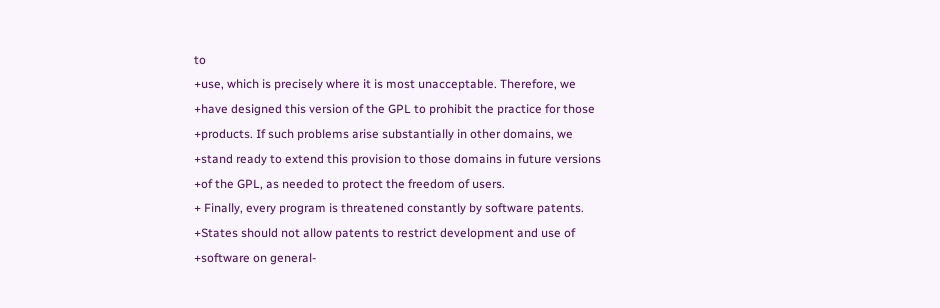to
+use, which is precisely where it is most unacceptable. Therefore, we
+have designed this version of the GPL to prohibit the practice for those
+products. If such problems arise substantially in other domains, we
+stand ready to extend this provision to those domains in future versions
+of the GPL, as needed to protect the freedom of users.
+ Finally, every program is threatened constantly by software patents.
+States should not allow patents to restrict development and use of
+software on general-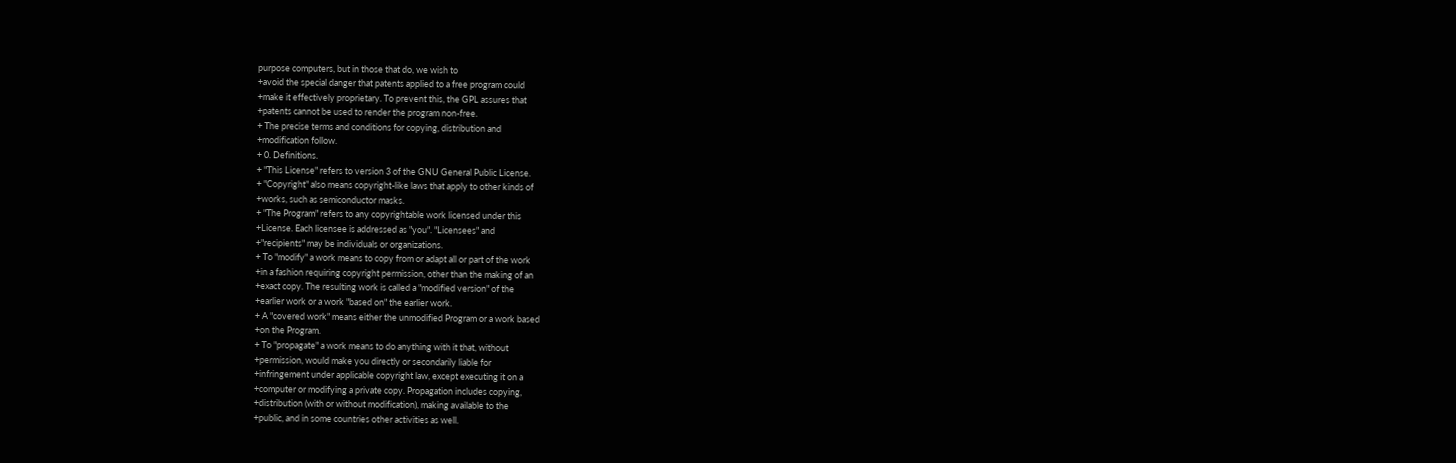purpose computers, but in those that do, we wish to
+avoid the special danger that patents applied to a free program could
+make it effectively proprietary. To prevent this, the GPL assures that
+patents cannot be used to render the program non-free.
+ The precise terms and conditions for copying, distribution and
+modification follow.
+ 0. Definitions.
+ "This License" refers to version 3 of the GNU General Public License.
+ "Copyright" also means copyright-like laws that apply to other kinds of
+works, such as semiconductor masks.
+ "The Program" refers to any copyrightable work licensed under this
+License. Each licensee is addressed as "you". "Licensees" and
+"recipients" may be individuals or organizations.
+ To "modify" a work means to copy from or adapt all or part of the work
+in a fashion requiring copyright permission, other than the making of an
+exact copy. The resulting work is called a "modified version" of the
+earlier work or a work "based on" the earlier work.
+ A "covered work" means either the unmodified Program or a work based
+on the Program.
+ To "propagate" a work means to do anything with it that, without
+permission, would make you directly or secondarily liable for
+infringement under applicable copyright law, except executing it on a
+computer or modifying a private copy. Propagation includes copying,
+distribution (with or without modification), making available to the
+public, and in some countries other activities as well.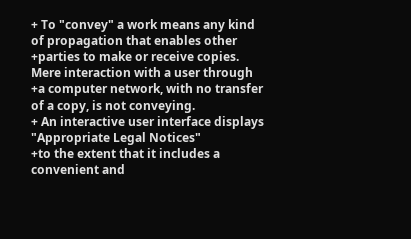+ To "convey" a work means any kind of propagation that enables other
+parties to make or receive copies. Mere interaction with a user through
+a computer network, with no transfer of a copy, is not conveying.
+ An interactive user interface displays "Appropriate Legal Notices"
+to the extent that it includes a convenient and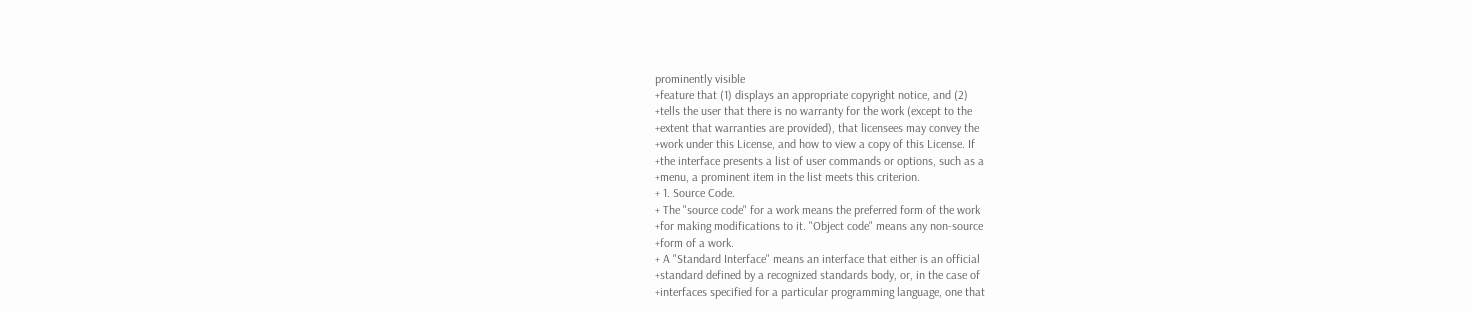prominently visible
+feature that (1) displays an appropriate copyright notice, and (2)
+tells the user that there is no warranty for the work (except to the
+extent that warranties are provided), that licensees may convey the
+work under this License, and how to view a copy of this License. If
+the interface presents a list of user commands or options, such as a
+menu, a prominent item in the list meets this criterion.
+ 1. Source Code.
+ The "source code" for a work means the preferred form of the work
+for making modifications to it. "Object code" means any non-source
+form of a work.
+ A "Standard Interface" means an interface that either is an official
+standard defined by a recognized standards body, or, in the case of
+interfaces specified for a particular programming language, one that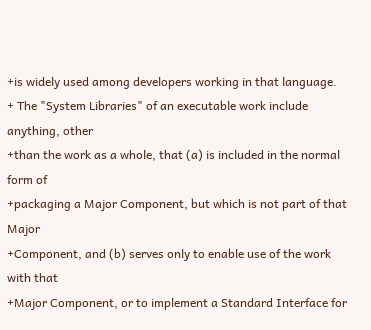+is widely used among developers working in that language.
+ The "System Libraries" of an executable work include anything, other
+than the work as a whole, that (a) is included in the normal form of
+packaging a Major Component, but which is not part of that Major
+Component, and (b) serves only to enable use of the work with that
+Major Component, or to implement a Standard Interface for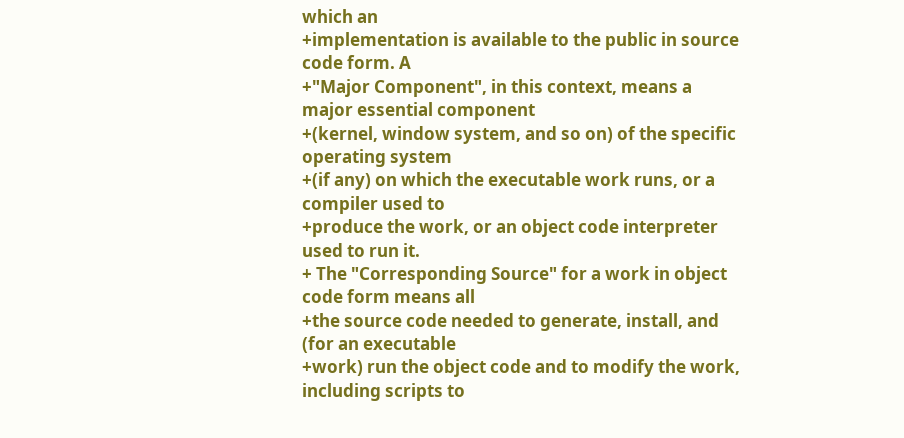which an
+implementation is available to the public in source code form. A
+"Major Component", in this context, means a major essential component
+(kernel, window system, and so on) of the specific operating system
+(if any) on which the executable work runs, or a compiler used to
+produce the work, or an object code interpreter used to run it.
+ The "Corresponding Source" for a work in object code form means all
+the source code needed to generate, install, and (for an executable
+work) run the object code and to modify the work, including scripts to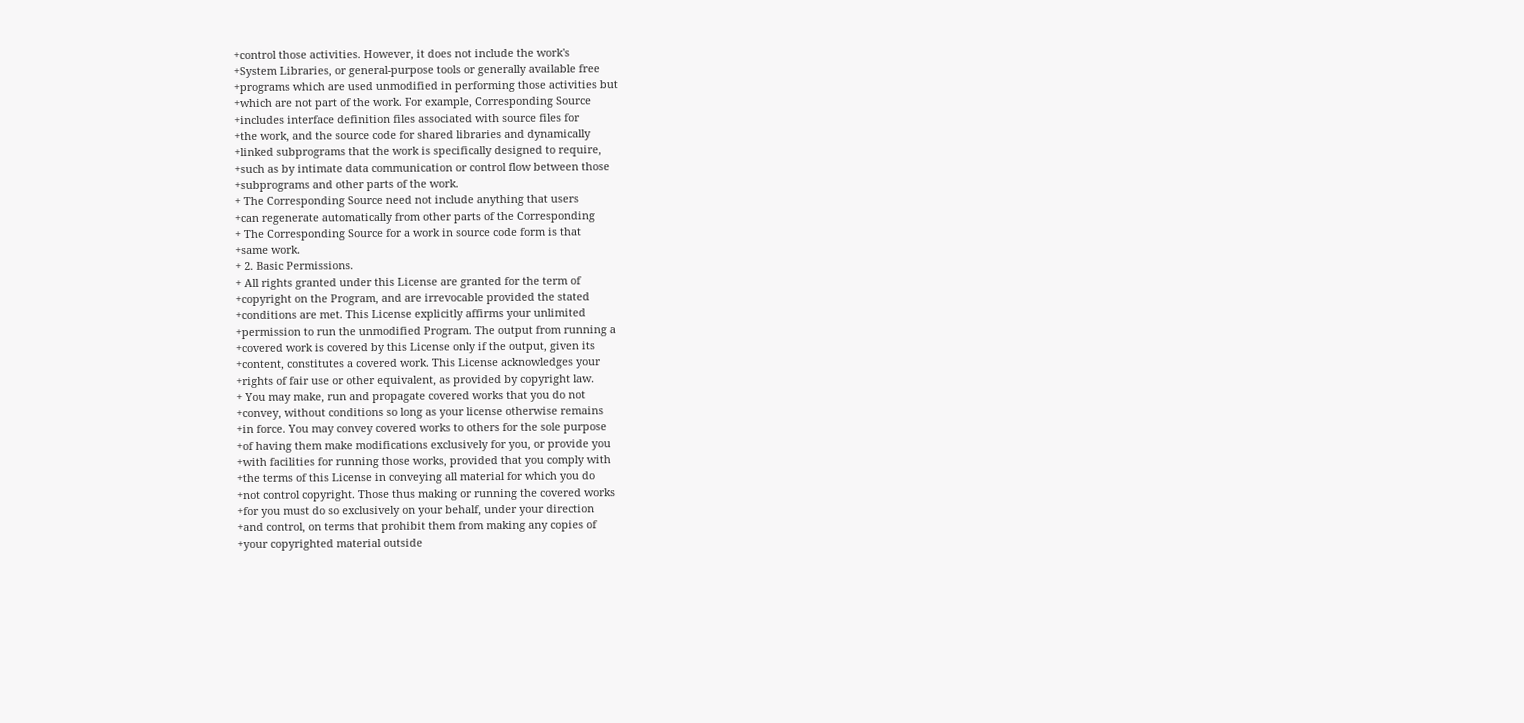+control those activities. However, it does not include the work's
+System Libraries, or general-purpose tools or generally available free
+programs which are used unmodified in performing those activities but
+which are not part of the work. For example, Corresponding Source
+includes interface definition files associated with source files for
+the work, and the source code for shared libraries and dynamically
+linked subprograms that the work is specifically designed to require,
+such as by intimate data communication or control flow between those
+subprograms and other parts of the work.
+ The Corresponding Source need not include anything that users
+can regenerate automatically from other parts of the Corresponding
+ The Corresponding Source for a work in source code form is that
+same work.
+ 2. Basic Permissions.
+ All rights granted under this License are granted for the term of
+copyright on the Program, and are irrevocable provided the stated
+conditions are met. This License explicitly affirms your unlimited
+permission to run the unmodified Program. The output from running a
+covered work is covered by this License only if the output, given its
+content, constitutes a covered work. This License acknowledges your
+rights of fair use or other equivalent, as provided by copyright law.
+ You may make, run and propagate covered works that you do not
+convey, without conditions so long as your license otherwise remains
+in force. You may convey covered works to others for the sole purpose
+of having them make modifications exclusively for you, or provide you
+with facilities for running those works, provided that you comply with
+the terms of this License in conveying all material for which you do
+not control copyright. Those thus making or running the covered works
+for you must do so exclusively on your behalf, under your direction
+and control, on terms that prohibit them from making any copies of
+your copyrighted material outside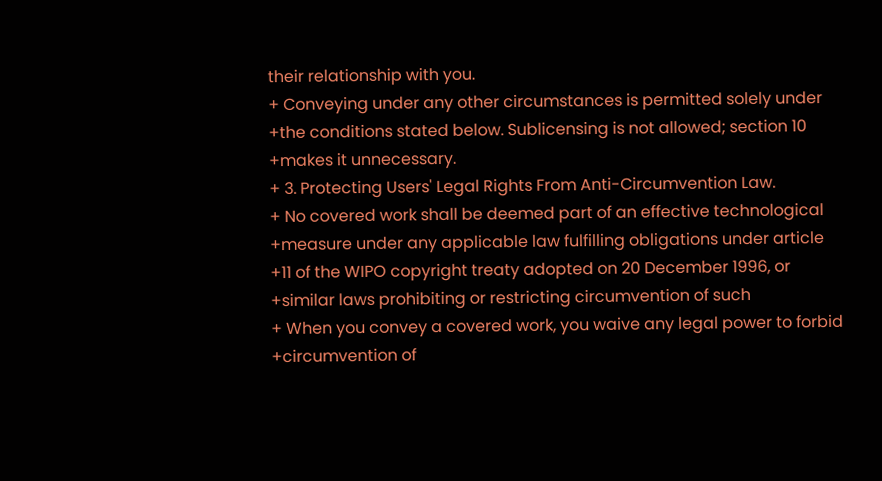their relationship with you.
+ Conveying under any other circumstances is permitted solely under
+the conditions stated below. Sublicensing is not allowed; section 10
+makes it unnecessary.
+ 3. Protecting Users' Legal Rights From Anti-Circumvention Law.
+ No covered work shall be deemed part of an effective technological
+measure under any applicable law fulfilling obligations under article
+11 of the WIPO copyright treaty adopted on 20 December 1996, or
+similar laws prohibiting or restricting circumvention of such
+ When you convey a covered work, you waive any legal power to forbid
+circumvention of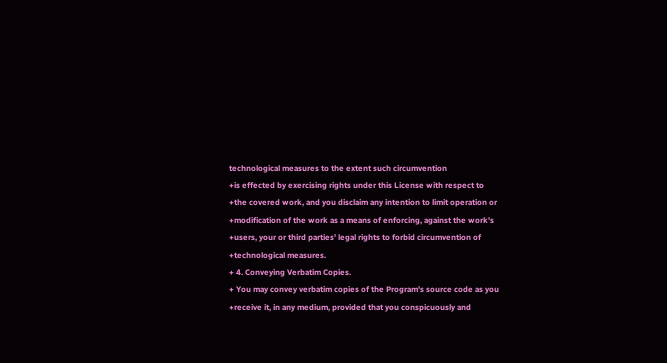technological measures to the extent such circumvention
+is effected by exercising rights under this License with respect to
+the covered work, and you disclaim any intention to limit operation or
+modification of the work as a means of enforcing, against the work's
+users, your or third parties' legal rights to forbid circumvention of
+technological measures.
+ 4. Conveying Verbatim Copies.
+ You may convey verbatim copies of the Program's source code as you
+receive it, in any medium, provided that you conspicuously and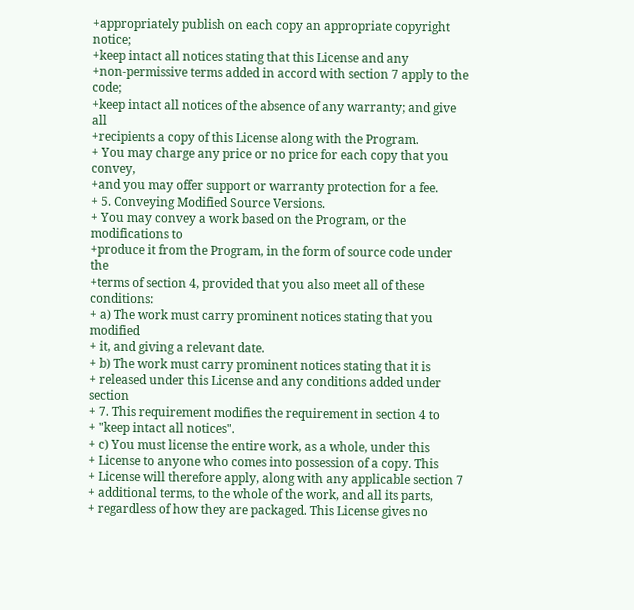+appropriately publish on each copy an appropriate copyright notice;
+keep intact all notices stating that this License and any
+non-permissive terms added in accord with section 7 apply to the code;
+keep intact all notices of the absence of any warranty; and give all
+recipients a copy of this License along with the Program.
+ You may charge any price or no price for each copy that you convey,
+and you may offer support or warranty protection for a fee.
+ 5. Conveying Modified Source Versions.
+ You may convey a work based on the Program, or the modifications to
+produce it from the Program, in the form of source code under the
+terms of section 4, provided that you also meet all of these conditions:
+ a) The work must carry prominent notices stating that you modified
+ it, and giving a relevant date.
+ b) The work must carry prominent notices stating that it is
+ released under this License and any conditions added under section
+ 7. This requirement modifies the requirement in section 4 to
+ "keep intact all notices".
+ c) You must license the entire work, as a whole, under this
+ License to anyone who comes into possession of a copy. This
+ License will therefore apply, along with any applicable section 7
+ additional terms, to the whole of the work, and all its parts,
+ regardless of how they are packaged. This License gives no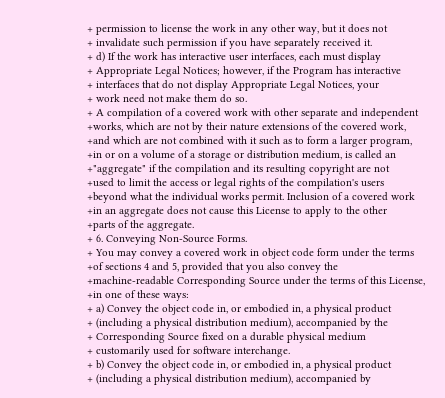+ permission to license the work in any other way, but it does not
+ invalidate such permission if you have separately received it.
+ d) If the work has interactive user interfaces, each must display
+ Appropriate Legal Notices; however, if the Program has interactive
+ interfaces that do not display Appropriate Legal Notices, your
+ work need not make them do so.
+ A compilation of a covered work with other separate and independent
+works, which are not by their nature extensions of the covered work,
+and which are not combined with it such as to form a larger program,
+in or on a volume of a storage or distribution medium, is called an
+"aggregate" if the compilation and its resulting copyright are not
+used to limit the access or legal rights of the compilation's users
+beyond what the individual works permit. Inclusion of a covered work
+in an aggregate does not cause this License to apply to the other
+parts of the aggregate.
+ 6. Conveying Non-Source Forms.
+ You may convey a covered work in object code form under the terms
+of sections 4 and 5, provided that you also convey the
+machine-readable Corresponding Source under the terms of this License,
+in one of these ways:
+ a) Convey the object code in, or embodied in, a physical product
+ (including a physical distribution medium), accompanied by the
+ Corresponding Source fixed on a durable physical medium
+ customarily used for software interchange.
+ b) Convey the object code in, or embodied in, a physical product
+ (including a physical distribution medium), accompanied by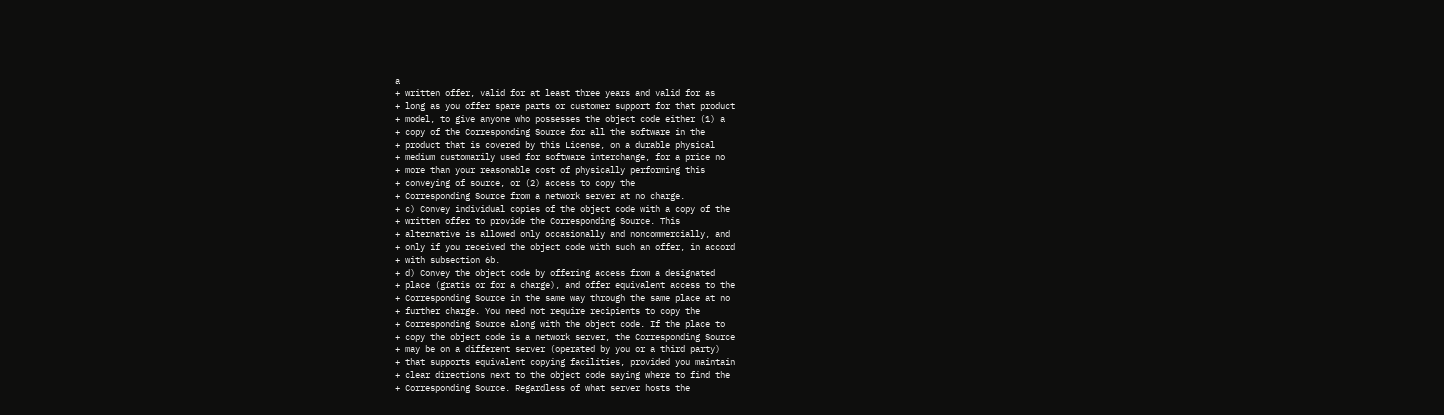a
+ written offer, valid for at least three years and valid for as
+ long as you offer spare parts or customer support for that product
+ model, to give anyone who possesses the object code either (1) a
+ copy of the Corresponding Source for all the software in the
+ product that is covered by this License, on a durable physical
+ medium customarily used for software interchange, for a price no
+ more than your reasonable cost of physically performing this
+ conveying of source, or (2) access to copy the
+ Corresponding Source from a network server at no charge.
+ c) Convey individual copies of the object code with a copy of the
+ written offer to provide the Corresponding Source. This
+ alternative is allowed only occasionally and noncommercially, and
+ only if you received the object code with such an offer, in accord
+ with subsection 6b.
+ d) Convey the object code by offering access from a designated
+ place (gratis or for a charge), and offer equivalent access to the
+ Corresponding Source in the same way through the same place at no
+ further charge. You need not require recipients to copy the
+ Corresponding Source along with the object code. If the place to
+ copy the object code is a network server, the Corresponding Source
+ may be on a different server (operated by you or a third party)
+ that supports equivalent copying facilities, provided you maintain
+ clear directions next to the object code saying where to find the
+ Corresponding Source. Regardless of what server hosts the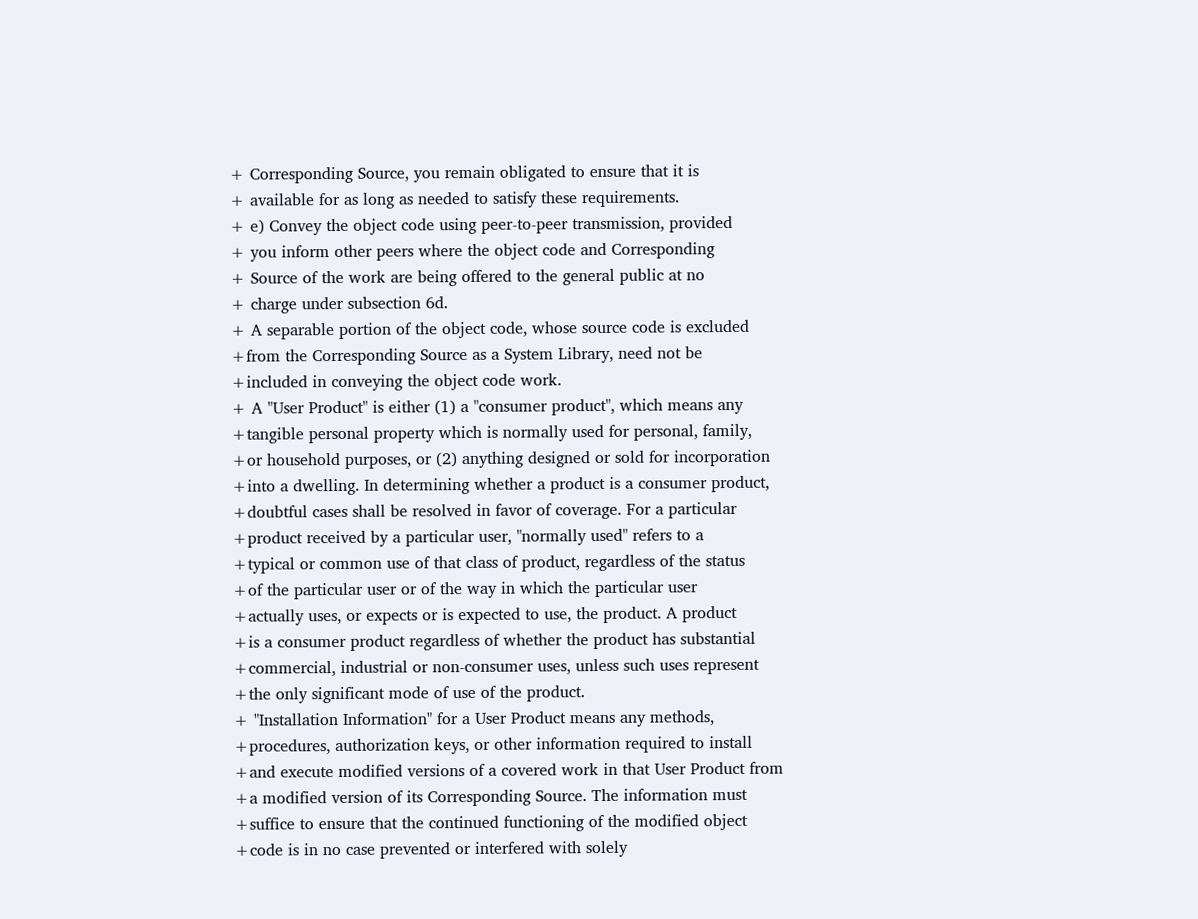+ Corresponding Source, you remain obligated to ensure that it is
+ available for as long as needed to satisfy these requirements.
+ e) Convey the object code using peer-to-peer transmission, provided
+ you inform other peers where the object code and Corresponding
+ Source of the work are being offered to the general public at no
+ charge under subsection 6d.
+ A separable portion of the object code, whose source code is excluded
+from the Corresponding Source as a System Library, need not be
+included in conveying the object code work.
+ A "User Product" is either (1) a "consumer product", which means any
+tangible personal property which is normally used for personal, family,
+or household purposes, or (2) anything designed or sold for incorporation
+into a dwelling. In determining whether a product is a consumer product,
+doubtful cases shall be resolved in favor of coverage. For a particular
+product received by a particular user, "normally used" refers to a
+typical or common use of that class of product, regardless of the status
+of the particular user or of the way in which the particular user
+actually uses, or expects or is expected to use, the product. A product
+is a consumer product regardless of whether the product has substantial
+commercial, industrial or non-consumer uses, unless such uses represent
+the only significant mode of use of the product.
+ "Installation Information" for a User Product means any methods,
+procedures, authorization keys, or other information required to install
+and execute modified versions of a covered work in that User Product from
+a modified version of its Corresponding Source. The information must
+suffice to ensure that the continued functioning of the modified object
+code is in no case prevented or interfered with solely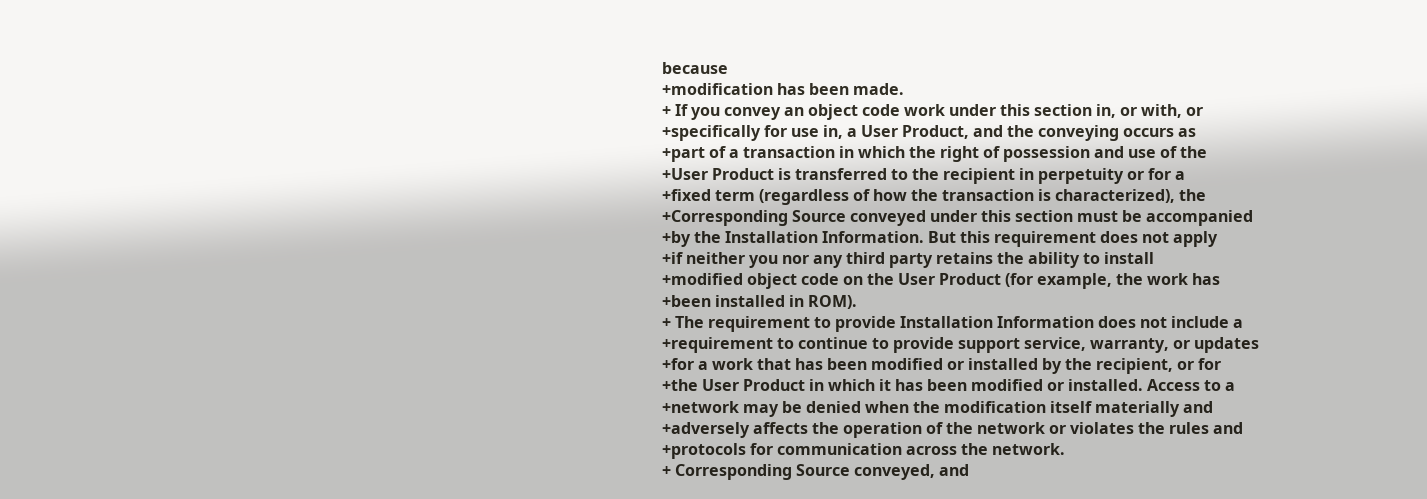because
+modification has been made.
+ If you convey an object code work under this section in, or with, or
+specifically for use in, a User Product, and the conveying occurs as
+part of a transaction in which the right of possession and use of the
+User Product is transferred to the recipient in perpetuity or for a
+fixed term (regardless of how the transaction is characterized), the
+Corresponding Source conveyed under this section must be accompanied
+by the Installation Information. But this requirement does not apply
+if neither you nor any third party retains the ability to install
+modified object code on the User Product (for example, the work has
+been installed in ROM).
+ The requirement to provide Installation Information does not include a
+requirement to continue to provide support service, warranty, or updates
+for a work that has been modified or installed by the recipient, or for
+the User Product in which it has been modified or installed. Access to a
+network may be denied when the modification itself materially and
+adversely affects the operation of the network or violates the rules and
+protocols for communication across the network.
+ Corresponding Source conveyed, and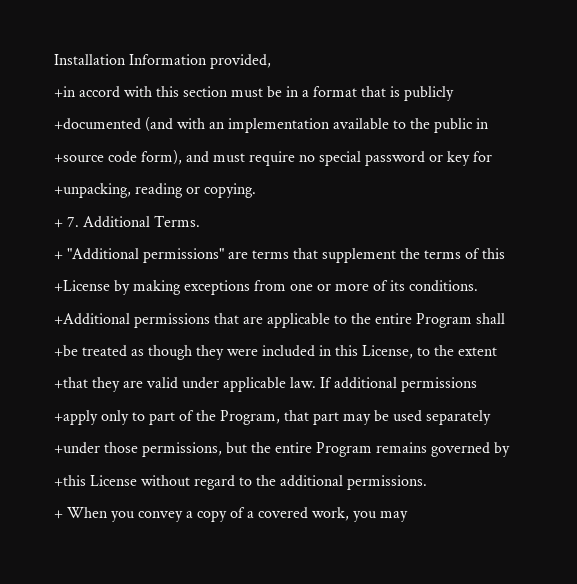Installation Information provided,
+in accord with this section must be in a format that is publicly
+documented (and with an implementation available to the public in
+source code form), and must require no special password or key for
+unpacking, reading or copying.
+ 7. Additional Terms.
+ "Additional permissions" are terms that supplement the terms of this
+License by making exceptions from one or more of its conditions.
+Additional permissions that are applicable to the entire Program shall
+be treated as though they were included in this License, to the extent
+that they are valid under applicable law. If additional permissions
+apply only to part of the Program, that part may be used separately
+under those permissions, but the entire Program remains governed by
+this License without regard to the additional permissions.
+ When you convey a copy of a covered work, you may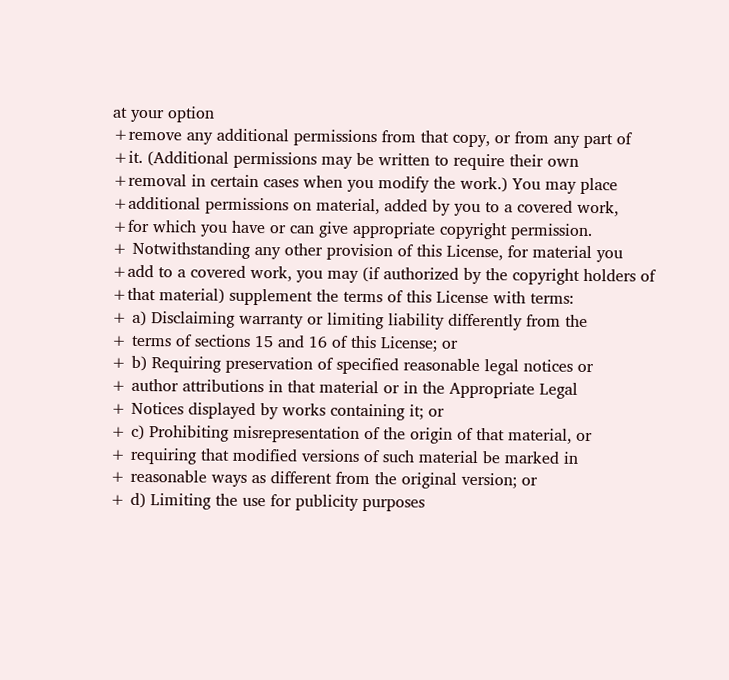at your option
+remove any additional permissions from that copy, or from any part of
+it. (Additional permissions may be written to require their own
+removal in certain cases when you modify the work.) You may place
+additional permissions on material, added by you to a covered work,
+for which you have or can give appropriate copyright permission.
+ Notwithstanding any other provision of this License, for material you
+add to a covered work, you may (if authorized by the copyright holders of
+that material) supplement the terms of this License with terms:
+ a) Disclaiming warranty or limiting liability differently from the
+ terms of sections 15 and 16 of this License; or
+ b) Requiring preservation of specified reasonable legal notices or
+ author attributions in that material or in the Appropriate Legal
+ Notices displayed by works containing it; or
+ c) Prohibiting misrepresentation of the origin of that material, or
+ requiring that modified versions of such material be marked in
+ reasonable ways as different from the original version; or
+ d) Limiting the use for publicity purposes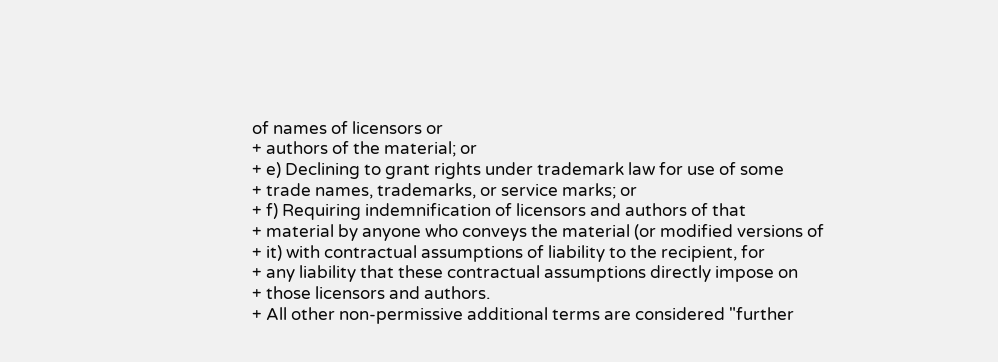of names of licensors or
+ authors of the material; or
+ e) Declining to grant rights under trademark law for use of some
+ trade names, trademarks, or service marks; or
+ f) Requiring indemnification of licensors and authors of that
+ material by anyone who conveys the material (or modified versions of
+ it) with contractual assumptions of liability to the recipient, for
+ any liability that these contractual assumptions directly impose on
+ those licensors and authors.
+ All other non-permissive additional terms are considered "further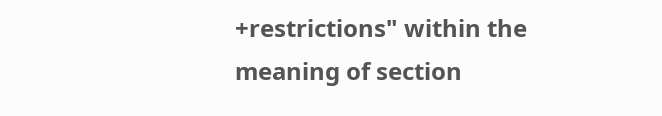+restrictions" within the meaning of section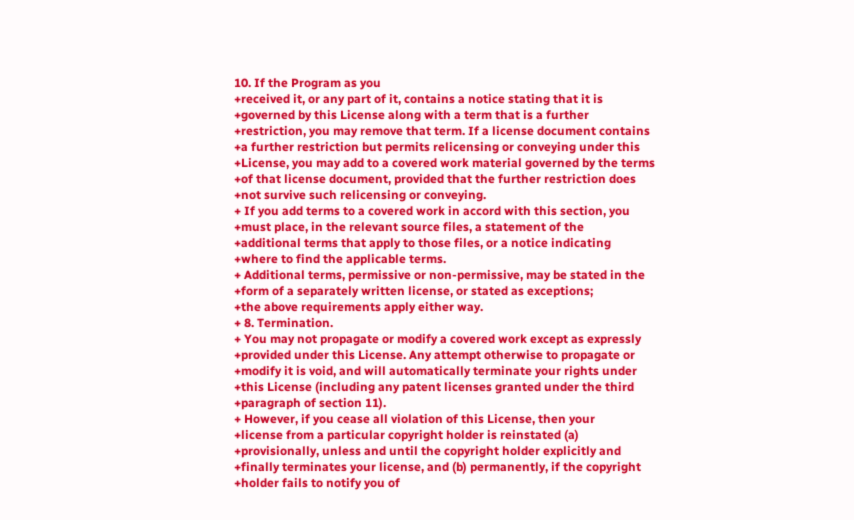10. If the Program as you
+received it, or any part of it, contains a notice stating that it is
+governed by this License along with a term that is a further
+restriction, you may remove that term. If a license document contains
+a further restriction but permits relicensing or conveying under this
+License, you may add to a covered work material governed by the terms
+of that license document, provided that the further restriction does
+not survive such relicensing or conveying.
+ If you add terms to a covered work in accord with this section, you
+must place, in the relevant source files, a statement of the
+additional terms that apply to those files, or a notice indicating
+where to find the applicable terms.
+ Additional terms, permissive or non-permissive, may be stated in the
+form of a separately written license, or stated as exceptions;
+the above requirements apply either way.
+ 8. Termination.
+ You may not propagate or modify a covered work except as expressly
+provided under this License. Any attempt otherwise to propagate or
+modify it is void, and will automatically terminate your rights under
+this License (including any patent licenses granted under the third
+paragraph of section 11).
+ However, if you cease all violation of this License, then your
+license from a particular copyright holder is reinstated (a)
+provisionally, unless and until the copyright holder explicitly and
+finally terminates your license, and (b) permanently, if the copyright
+holder fails to notify you of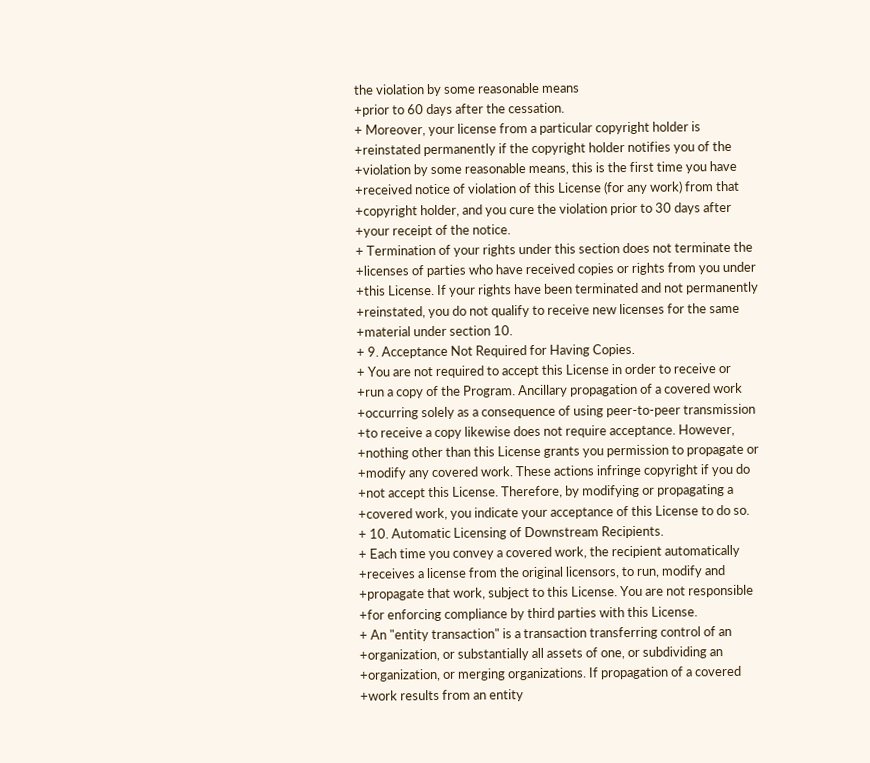the violation by some reasonable means
+prior to 60 days after the cessation.
+ Moreover, your license from a particular copyright holder is
+reinstated permanently if the copyright holder notifies you of the
+violation by some reasonable means, this is the first time you have
+received notice of violation of this License (for any work) from that
+copyright holder, and you cure the violation prior to 30 days after
+your receipt of the notice.
+ Termination of your rights under this section does not terminate the
+licenses of parties who have received copies or rights from you under
+this License. If your rights have been terminated and not permanently
+reinstated, you do not qualify to receive new licenses for the same
+material under section 10.
+ 9. Acceptance Not Required for Having Copies.
+ You are not required to accept this License in order to receive or
+run a copy of the Program. Ancillary propagation of a covered work
+occurring solely as a consequence of using peer-to-peer transmission
+to receive a copy likewise does not require acceptance. However,
+nothing other than this License grants you permission to propagate or
+modify any covered work. These actions infringe copyright if you do
+not accept this License. Therefore, by modifying or propagating a
+covered work, you indicate your acceptance of this License to do so.
+ 10. Automatic Licensing of Downstream Recipients.
+ Each time you convey a covered work, the recipient automatically
+receives a license from the original licensors, to run, modify and
+propagate that work, subject to this License. You are not responsible
+for enforcing compliance by third parties with this License.
+ An "entity transaction" is a transaction transferring control of an
+organization, or substantially all assets of one, or subdividing an
+organization, or merging organizations. If propagation of a covered
+work results from an entity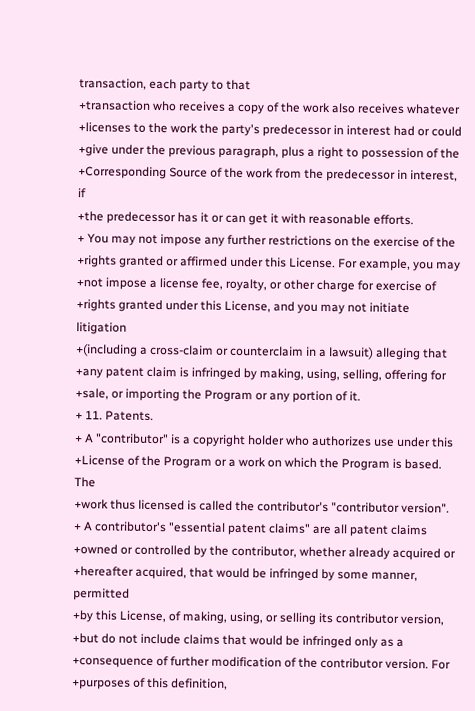transaction, each party to that
+transaction who receives a copy of the work also receives whatever
+licenses to the work the party's predecessor in interest had or could
+give under the previous paragraph, plus a right to possession of the
+Corresponding Source of the work from the predecessor in interest, if
+the predecessor has it or can get it with reasonable efforts.
+ You may not impose any further restrictions on the exercise of the
+rights granted or affirmed under this License. For example, you may
+not impose a license fee, royalty, or other charge for exercise of
+rights granted under this License, and you may not initiate litigation
+(including a cross-claim or counterclaim in a lawsuit) alleging that
+any patent claim is infringed by making, using, selling, offering for
+sale, or importing the Program or any portion of it.
+ 11. Patents.
+ A "contributor" is a copyright holder who authorizes use under this
+License of the Program or a work on which the Program is based. The
+work thus licensed is called the contributor's "contributor version".
+ A contributor's "essential patent claims" are all patent claims
+owned or controlled by the contributor, whether already acquired or
+hereafter acquired, that would be infringed by some manner, permitted
+by this License, of making, using, or selling its contributor version,
+but do not include claims that would be infringed only as a
+consequence of further modification of the contributor version. For
+purposes of this definition,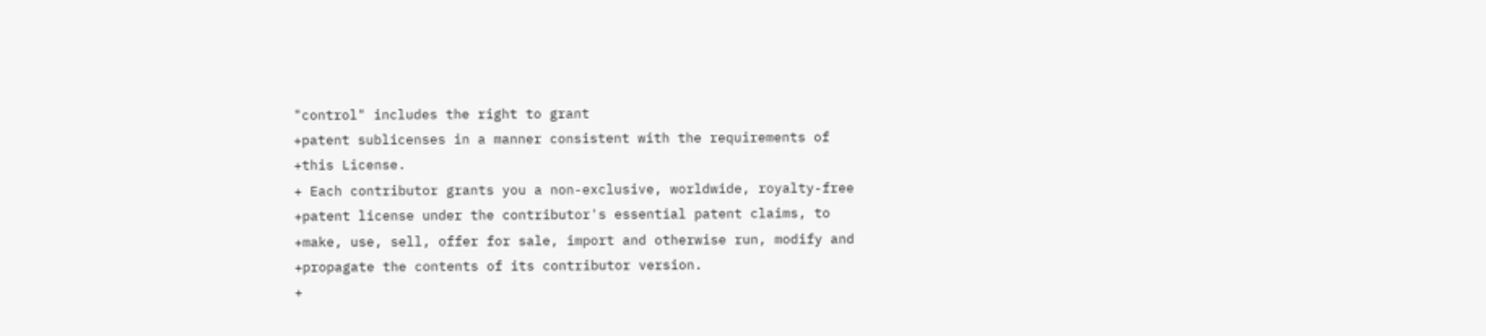"control" includes the right to grant
+patent sublicenses in a manner consistent with the requirements of
+this License.
+ Each contributor grants you a non-exclusive, worldwide, royalty-free
+patent license under the contributor's essential patent claims, to
+make, use, sell, offer for sale, import and otherwise run, modify and
+propagate the contents of its contributor version.
+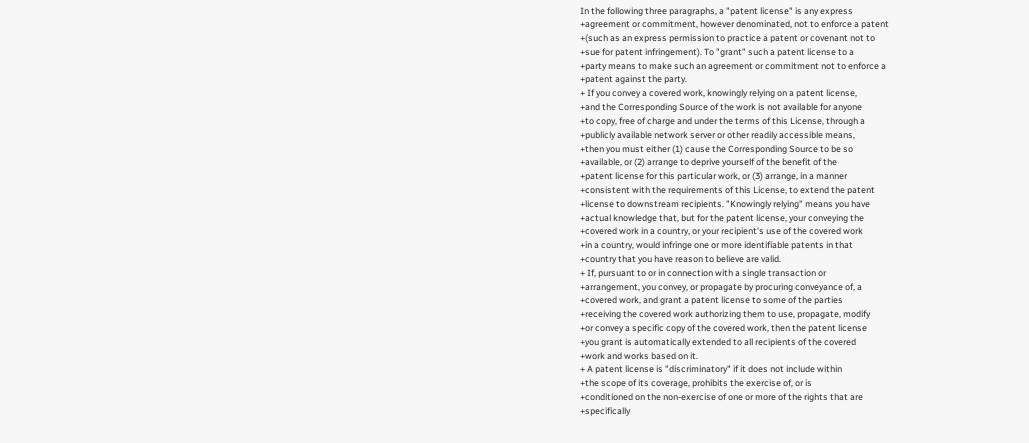In the following three paragraphs, a "patent license" is any express
+agreement or commitment, however denominated, not to enforce a patent
+(such as an express permission to practice a patent or covenant not to
+sue for patent infringement). To "grant" such a patent license to a
+party means to make such an agreement or commitment not to enforce a
+patent against the party.
+ If you convey a covered work, knowingly relying on a patent license,
+and the Corresponding Source of the work is not available for anyone
+to copy, free of charge and under the terms of this License, through a
+publicly available network server or other readily accessible means,
+then you must either (1) cause the Corresponding Source to be so
+available, or (2) arrange to deprive yourself of the benefit of the
+patent license for this particular work, or (3) arrange, in a manner
+consistent with the requirements of this License, to extend the patent
+license to downstream recipients. "Knowingly relying" means you have
+actual knowledge that, but for the patent license, your conveying the
+covered work in a country, or your recipient's use of the covered work
+in a country, would infringe one or more identifiable patents in that
+country that you have reason to believe are valid.
+ If, pursuant to or in connection with a single transaction or
+arrangement, you convey, or propagate by procuring conveyance of, a
+covered work, and grant a patent license to some of the parties
+receiving the covered work authorizing them to use, propagate, modify
+or convey a specific copy of the covered work, then the patent license
+you grant is automatically extended to all recipients of the covered
+work and works based on it.
+ A patent license is "discriminatory" if it does not include within
+the scope of its coverage, prohibits the exercise of, or is
+conditioned on the non-exercise of one or more of the rights that are
+specifically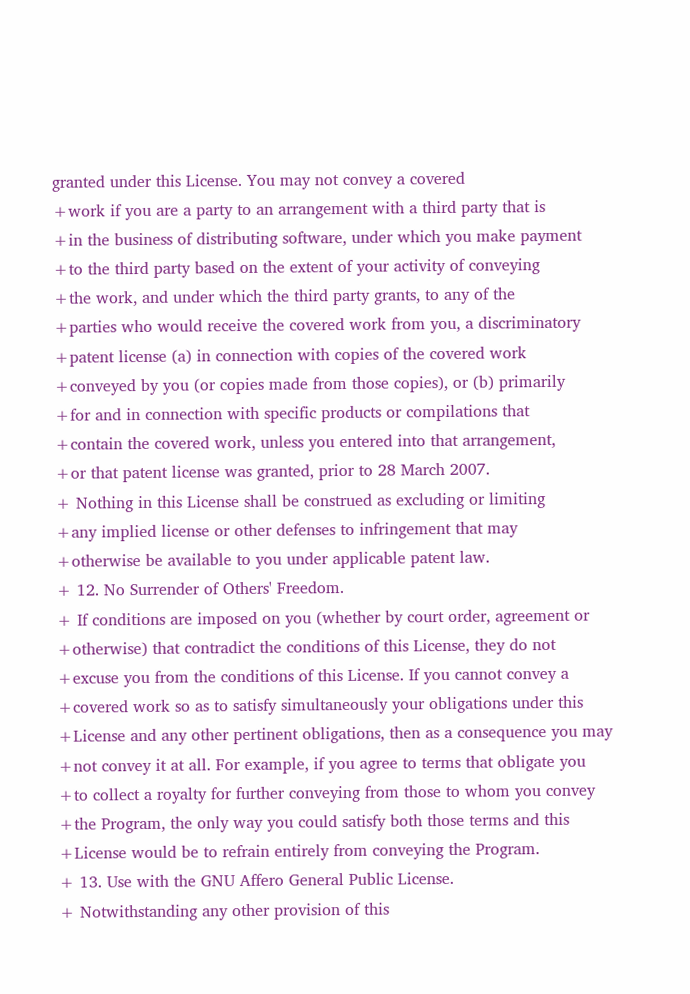granted under this License. You may not convey a covered
+work if you are a party to an arrangement with a third party that is
+in the business of distributing software, under which you make payment
+to the third party based on the extent of your activity of conveying
+the work, and under which the third party grants, to any of the
+parties who would receive the covered work from you, a discriminatory
+patent license (a) in connection with copies of the covered work
+conveyed by you (or copies made from those copies), or (b) primarily
+for and in connection with specific products or compilations that
+contain the covered work, unless you entered into that arrangement,
+or that patent license was granted, prior to 28 March 2007.
+ Nothing in this License shall be construed as excluding or limiting
+any implied license or other defenses to infringement that may
+otherwise be available to you under applicable patent law.
+ 12. No Surrender of Others' Freedom.
+ If conditions are imposed on you (whether by court order, agreement or
+otherwise) that contradict the conditions of this License, they do not
+excuse you from the conditions of this License. If you cannot convey a
+covered work so as to satisfy simultaneously your obligations under this
+License and any other pertinent obligations, then as a consequence you may
+not convey it at all. For example, if you agree to terms that obligate you
+to collect a royalty for further conveying from those to whom you convey
+the Program, the only way you could satisfy both those terms and this
+License would be to refrain entirely from conveying the Program.
+ 13. Use with the GNU Affero General Public License.
+ Notwithstanding any other provision of this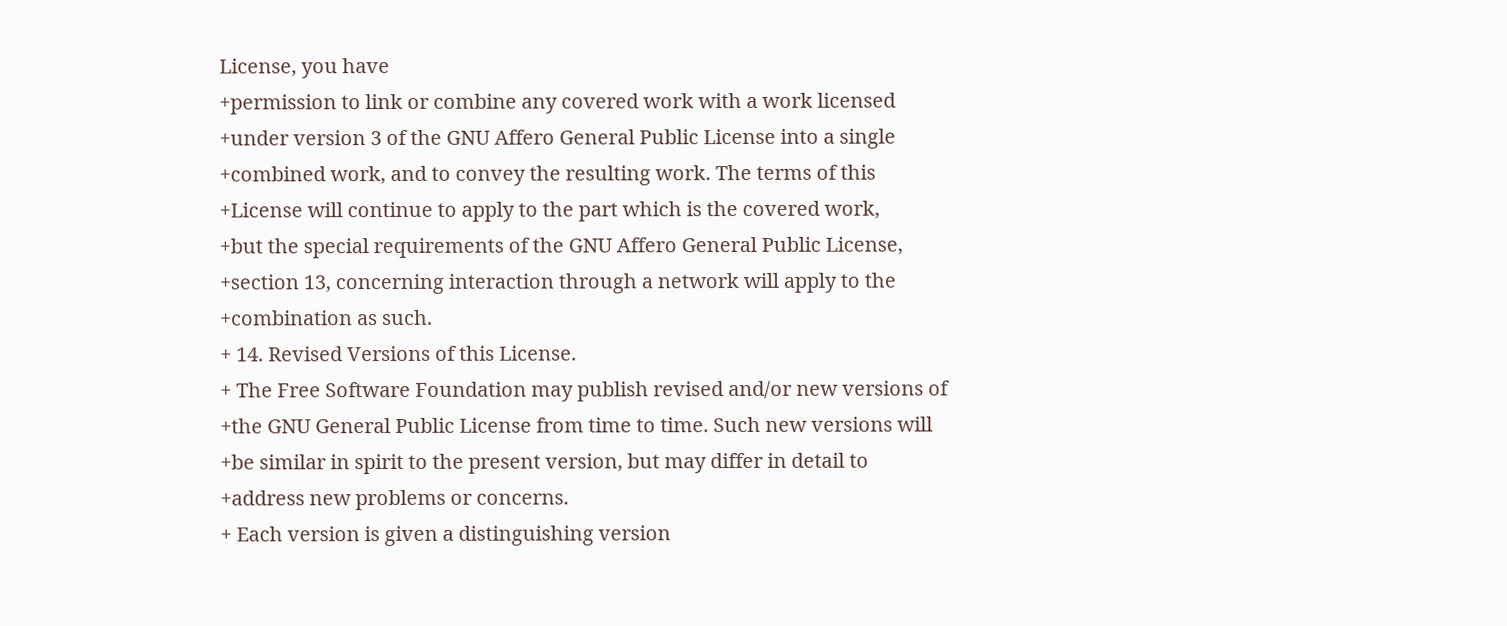License, you have
+permission to link or combine any covered work with a work licensed
+under version 3 of the GNU Affero General Public License into a single
+combined work, and to convey the resulting work. The terms of this
+License will continue to apply to the part which is the covered work,
+but the special requirements of the GNU Affero General Public License,
+section 13, concerning interaction through a network will apply to the
+combination as such.
+ 14. Revised Versions of this License.
+ The Free Software Foundation may publish revised and/or new versions of
+the GNU General Public License from time to time. Such new versions will
+be similar in spirit to the present version, but may differ in detail to
+address new problems or concerns.
+ Each version is given a distinguishing version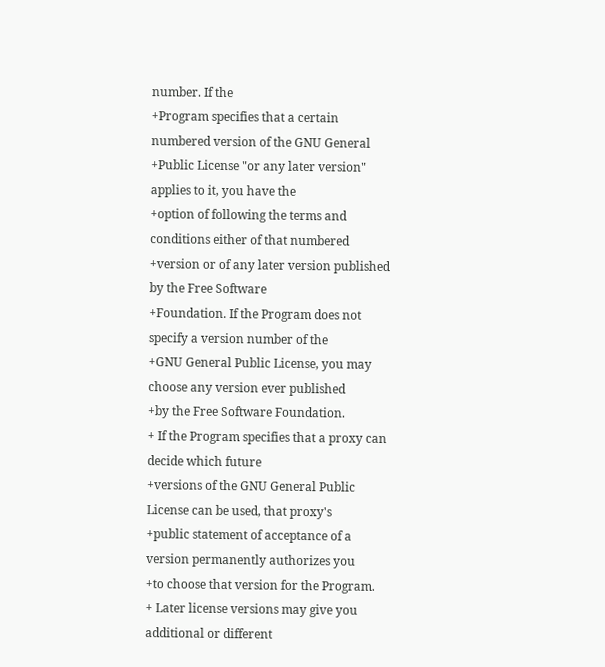number. If the
+Program specifies that a certain numbered version of the GNU General
+Public License "or any later version" applies to it, you have the
+option of following the terms and conditions either of that numbered
+version or of any later version published by the Free Software
+Foundation. If the Program does not specify a version number of the
+GNU General Public License, you may choose any version ever published
+by the Free Software Foundation.
+ If the Program specifies that a proxy can decide which future
+versions of the GNU General Public License can be used, that proxy's
+public statement of acceptance of a version permanently authorizes you
+to choose that version for the Program.
+ Later license versions may give you additional or different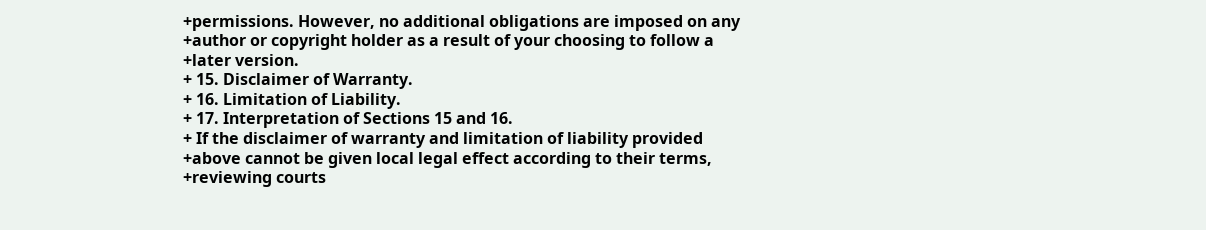+permissions. However, no additional obligations are imposed on any
+author or copyright holder as a result of your choosing to follow a
+later version.
+ 15. Disclaimer of Warranty.
+ 16. Limitation of Liability.
+ 17. Interpretation of Sections 15 and 16.
+ If the disclaimer of warranty and limitation of liability provided
+above cannot be given local legal effect according to their terms,
+reviewing courts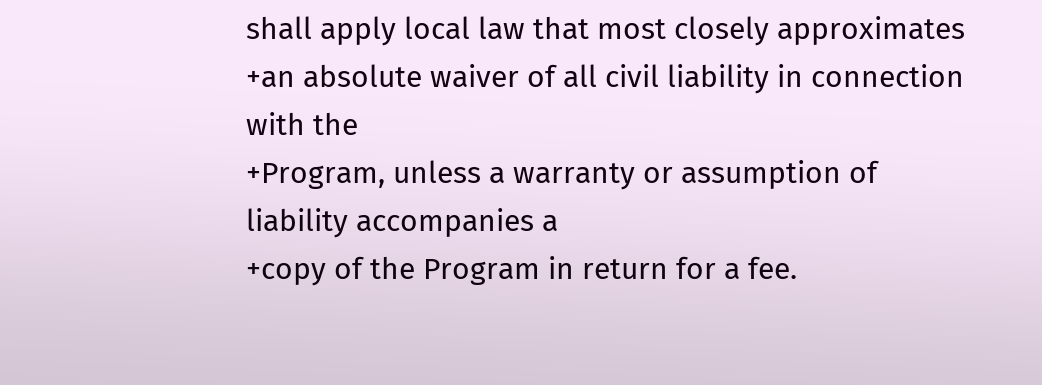shall apply local law that most closely approximates
+an absolute waiver of all civil liability in connection with the
+Program, unless a warranty or assumption of liability accompanies a
+copy of the Program in return for a fee.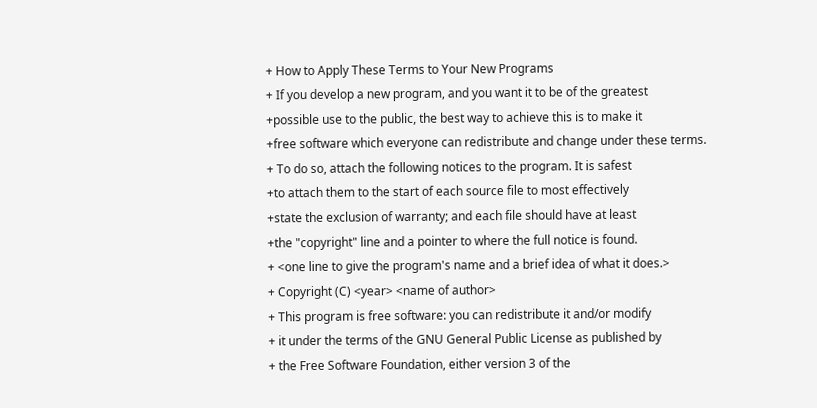+ How to Apply These Terms to Your New Programs
+ If you develop a new program, and you want it to be of the greatest
+possible use to the public, the best way to achieve this is to make it
+free software which everyone can redistribute and change under these terms.
+ To do so, attach the following notices to the program. It is safest
+to attach them to the start of each source file to most effectively
+state the exclusion of warranty; and each file should have at least
+the "copyright" line and a pointer to where the full notice is found.
+ <one line to give the program's name and a brief idea of what it does.>
+ Copyright (C) <year> <name of author>
+ This program is free software: you can redistribute it and/or modify
+ it under the terms of the GNU General Public License as published by
+ the Free Software Foundation, either version 3 of the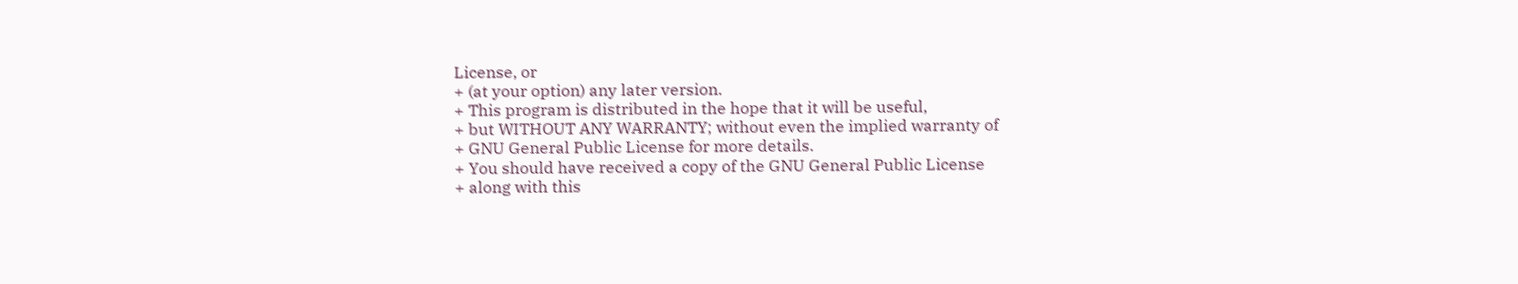License, or
+ (at your option) any later version.
+ This program is distributed in the hope that it will be useful,
+ but WITHOUT ANY WARRANTY; without even the implied warranty of
+ GNU General Public License for more details.
+ You should have received a copy of the GNU General Public License
+ along with this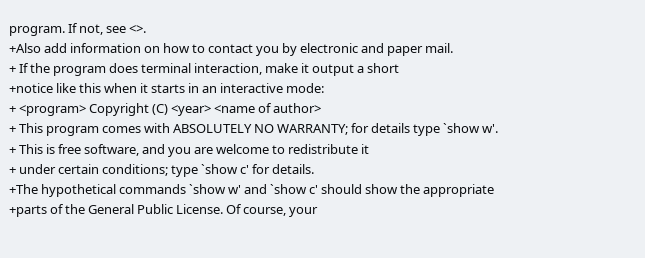program. If not, see <>.
+Also add information on how to contact you by electronic and paper mail.
+ If the program does terminal interaction, make it output a short
+notice like this when it starts in an interactive mode:
+ <program> Copyright (C) <year> <name of author>
+ This program comes with ABSOLUTELY NO WARRANTY; for details type `show w'.
+ This is free software, and you are welcome to redistribute it
+ under certain conditions; type `show c' for details.
+The hypothetical commands `show w' and `show c' should show the appropriate
+parts of the General Public License. Of course, your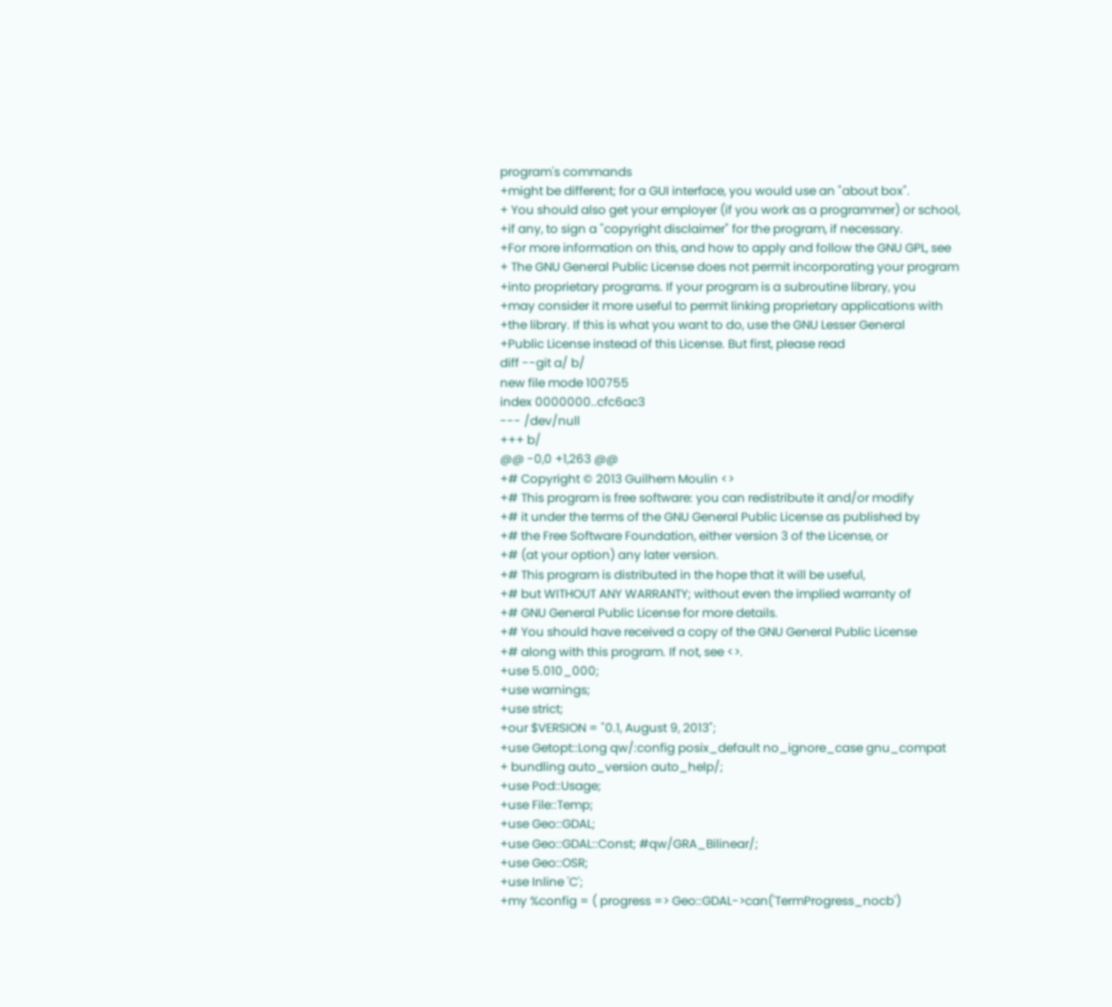program's commands
+might be different; for a GUI interface, you would use an "about box".
+ You should also get your employer (if you work as a programmer) or school,
+if any, to sign a "copyright disclaimer" for the program, if necessary.
+For more information on this, and how to apply and follow the GNU GPL, see
+ The GNU General Public License does not permit incorporating your program
+into proprietary programs. If your program is a subroutine library, you
+may consider it more useful to permit linking proprietary applications with
+the library. If this is what you want to do, use the GNU Lesser General
+Public License instead of this License. But first, please read
diff --git a/ b/
new file mode 100755
index 0000000..cfc6ac3
--- /dev/null
+++ b/
@@ -0,0 +1,263 @@
+# Copyright © 2013 Guilhem Moulin <>
+# This program is free software: you can redistribute it and/or modify
+# it under the terms of the GNU General Public License as published by
+# the Free Software Foundation, either version 3 of the License, or
+# (at your option) any later version.
+# This program is distributed in the hope that it will be useful,
+# but WITHOUT ANY WARRANTY; without even the implied warranty of
+# GNU General Public License for more details.
+# You should have received a copy of the GNU General Public License
+# along with this program. If not, see <>.
+use 5.010_000;
+use warnings;
+use strict;
+our $VERSION = "0.1, August 9, 2013";
+use Getopt::Long qw/:config posix_default no_ignore_case gnu_compat
+ bundling auto_version auto_help/;
+use Pod::Usage;
+use File::Temp;
+use Geo::GDAL;
+use Geo::GDAL::Const; #qw/GRA_Bilinear/;
+use Geo::OSR;
+use Inline 'C';
+my %config = ( progress => Geo::GDAL->can('TermProgress_nocb')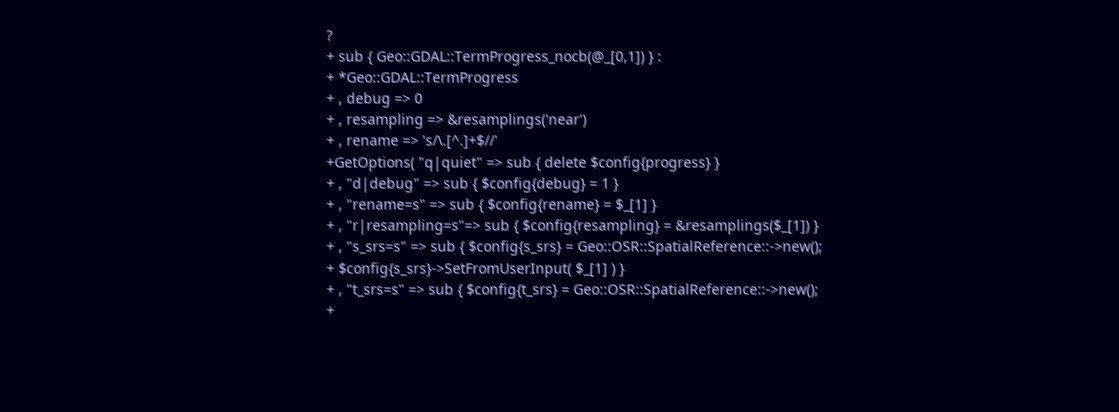?
+ sub { Geo::GDAL::TermProgress_nocb(@_[0,1]) } :
+ *Geo::GDAL::TermProgress
+ , debug => 0
+ , resampling => &resamplings('near')
+ , rename => 's/\.[^.]+$//'
+GetOptions( "q|quiet" => sub { delete $config{progress} }
+ , "d|debug" => sub { $config{debug} = 1 }
+ , "rename=s" => sub { $config{rename} = $_[1] }
+ , "r|resampling=s"=> sub { $config{resampling} = &resamplings($_[1]) }
+ , "s_srs=s" => sub { $config{s_srs} = Geo::OSR::SpatialReference::->new();
+ $config{s_srs}->SetFromUserInput( $_[1] ) }
+ , "t_srs=s" => sub { $config{t_srs} = Geo::OSR::SpatialReference::->new();
+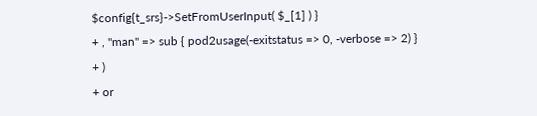$config{t_srs}->SetFromUserInput( $_[1] ) }
+ , "man" => sub { pod2usage(-exitstatus => 0, -verbose => 2) }
+ )
+ or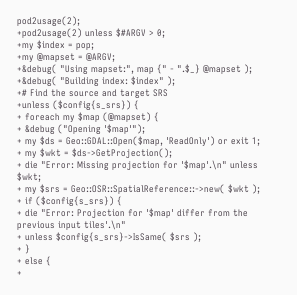pod2usage(2);
+pod2usage(2) unless $#ARGV > 0;
+my $index = pop;
+my @mapset = @ARGV;
+&debug( "Using mapset:", map {" - ".$_} @mapset );
+&debug( "Building index: $index" );
+# Find the source and target SRS
+unless ($config{s_srs}) {
+ foreach my $map (@mapset) {
+ &debug ("Opening '$map'");
+ my $ds = Geo::GDAL::Open($map, 'ReadOnly') or exit 1;
+ my $wkt = $ds->GetProjection();
+ die "Error: Missing projection for '$map'.\n" unless $wkt;
+ my $srs = Geo::OSR::SpatialReference::->new( $wkt );
+ if ($config{s_srs}) {
+ die "Error: Projection for '$map' differ from the previous input tiles'.\n"
+ unless $config{s_srs}->IsSame( $srs );
+ }
+ else {
+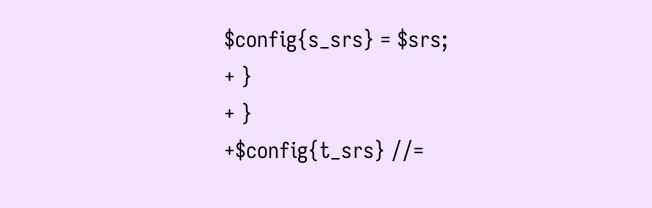$config{s_srs} = $srs;
+ }
+ }
+$config{t_srs} //=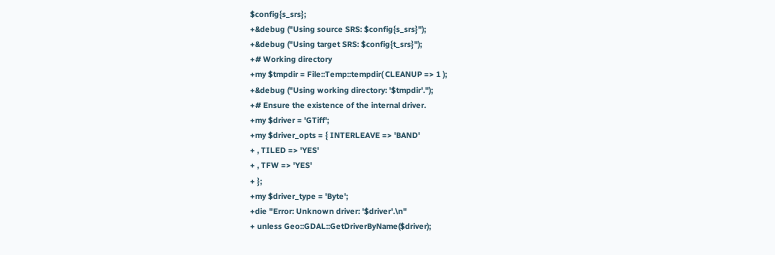$config{s_srs};
+&debug ("Using source SRS: $config{s_srs}");
+&debug ("Using target SRS: $config{t_srs}");
+# Working directory
+my $tmpdir = File::Temp::tempdir( CLEANUP => 1 );
+&debug ("Using working directory: '$tmpdir'.");
+# Ensure the existence of the internal driver.
+my $driver = 'GTiff';
+my $driver_opts = { INTERLEAVE => 'BAND'
+ , TILED => 'YES'
+ , TFW => 'YES'
+ };
+my $driver_type = 'Byte';
+die "Error: Unknown driver: '$driver'.\n"
+ unless Geo::GDAL::GetDriverByName($driver);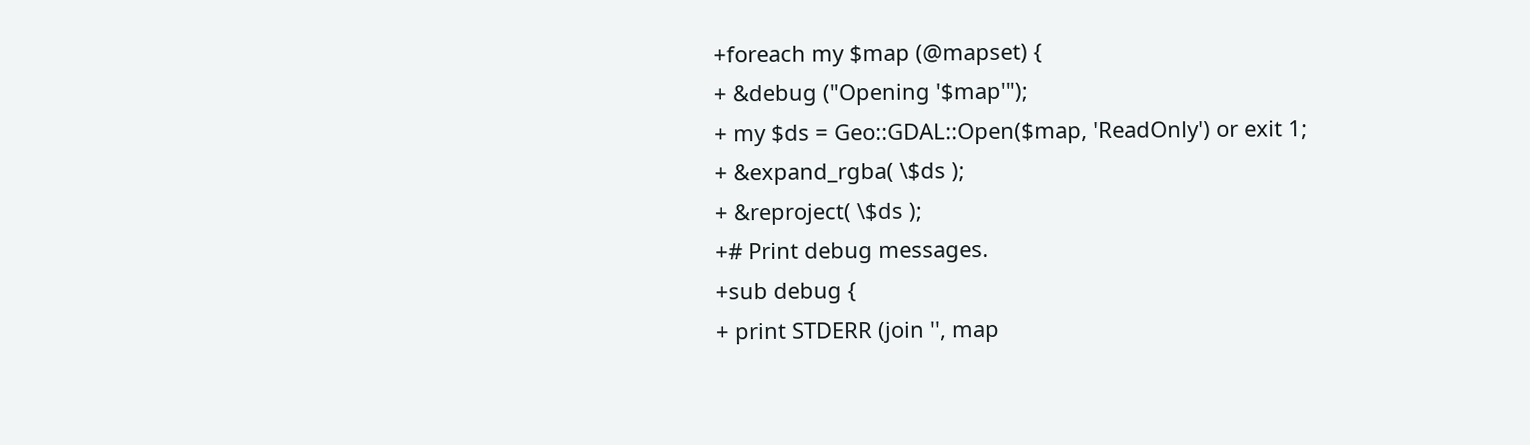+foreach my $map (@mapset) {
+ &debug ("Opening '$map'");
+ my $ds = Geo::GDAL::Open($map, 'ReadOnly') or exit 1;
+ &expand_rgba( \$ds );
+ &reproject( \$ds );
+# Print debug messages.
+sub debug {
+ print STDERR (join '', map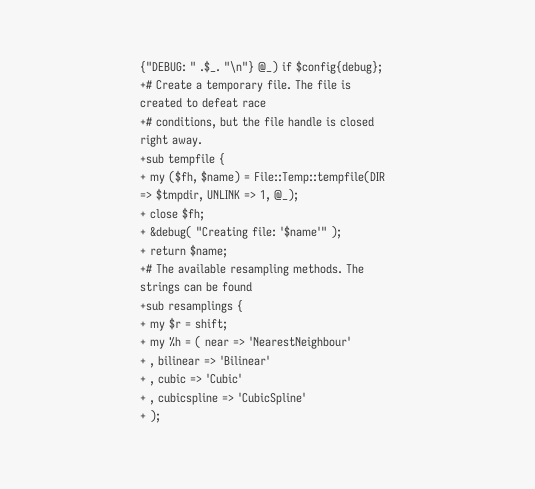{"DEBUG: " .$_. "\n"} @_) if $config{debug};
+# Create a temporary file. The file is created to defeat race
+# conditions, but the file handle is closed right away.
+sub tempfile {
+ my ($fh, $name) = File::Temp::tempfile(DIR => $tmpdir, UNLINK => 1, @_);
+ close $fh;
+ &debug( "Creating file: '$name'" );
+ return $name;
+# The available resampling methods. The strings can be found
+sub resamplings {
+ my $r = shift;
+ my %h = ( near => 'NearestNeighbour'
+ , bilinear => 'Bilinear'
+ , cubic => 'Cubic'
+ , cubicspline => 'CubicSpline'
+ );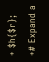+ $h{$r};
+# Expand a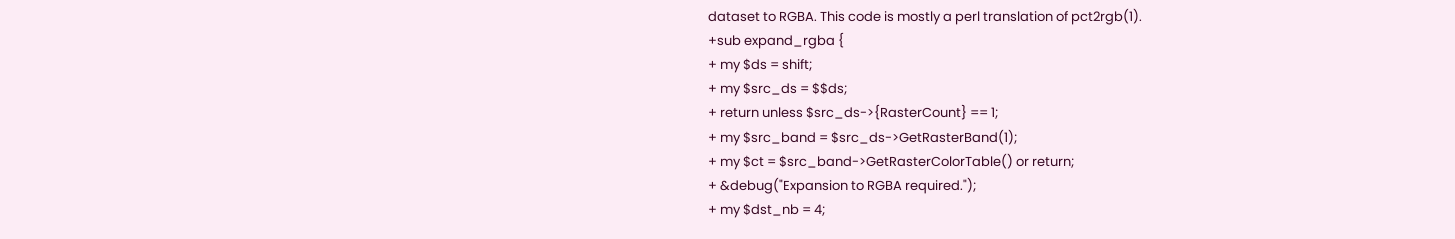dataset to RGBA. This code is mostly a perl translation of pct2rgb(1).
+sub expand_rgba {
+ my $ds = shift;
+ my $src_ds = $$ds;
+ return unless $src_ds->{RasterCount} == 1;
+ my $src_band = $src_ds->GetRasterBand(1);
+ my $ct = $src_band->GetRasterColorTable() or return;
+ &debug("Expansion to RGBA required.");
+ my $dst_nb = 4;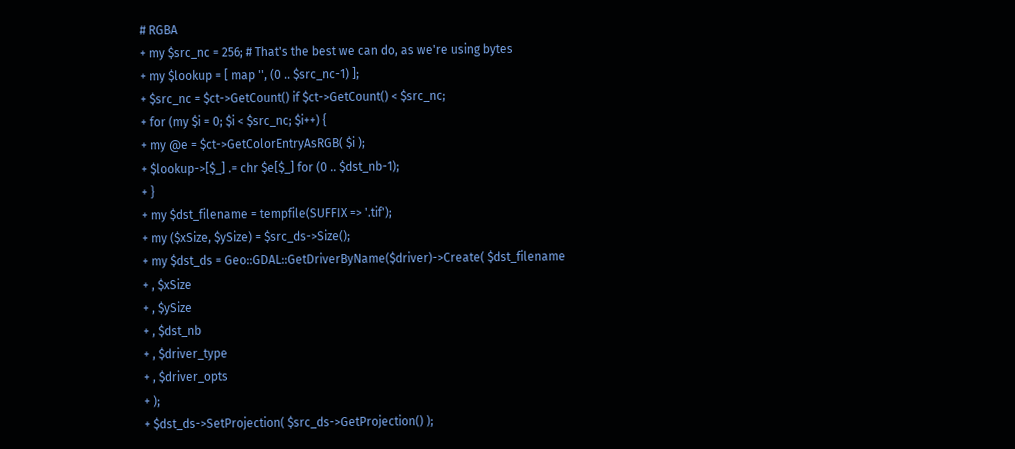# RGBA
+ my $src_nc = 256; # That's the best we can do, as we're using bytes
+ my $lookup = [ map '', (0 .. $src_nc-1) ];
+ $src_nc = $ct->GetCount() if $ct->GetCount() < $src_nc;
+ for (my $i = 0; $i < $src_nc; $i++) {
+ my @e = $ct->GetColorEntryAsRGB( $i );
+ $lookup->[$_] .= chr $e[$_] for (0 .. $dst_nb-1);
+ }
+ my $dst_filename = tempfile(SUFFIX => '.tif');
+ my ($xSize, $ySize) = $src_ds->Size();
+ my $dst_ds = Geo::GDAL::GetDriverByName($driver)->Create( $dst_filename
+ , $xSize
+ , $ySize
+ , $dst_nb
+ , $driver_type
+ , $driver_opts
+ );
+ $dst_ds->SetProjection( $src_ds->GetProjection() );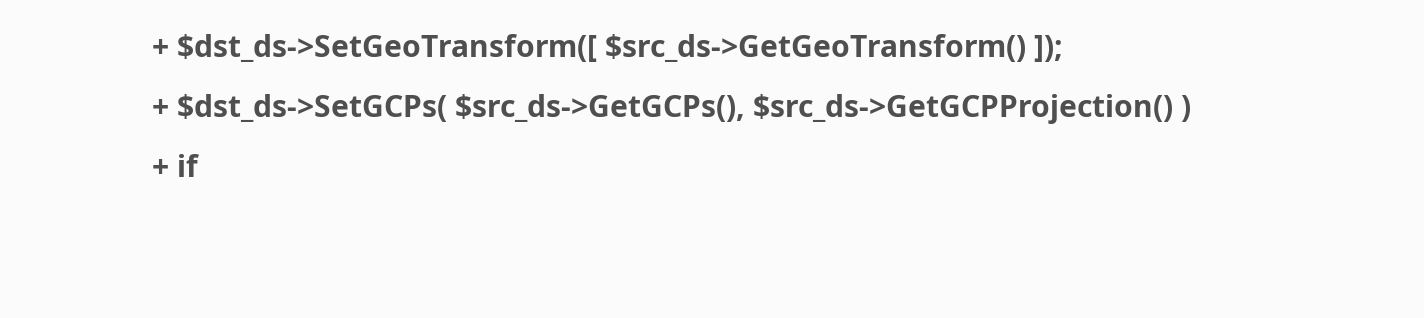+ $dst_ds->SetGeoTransform([ $src_ds->GetGeoTransform() ]);
+ $dst_ds->SetGCPs( $src_ds->GetGCPs(), $src_ds->GetGCPProjection() )
+ if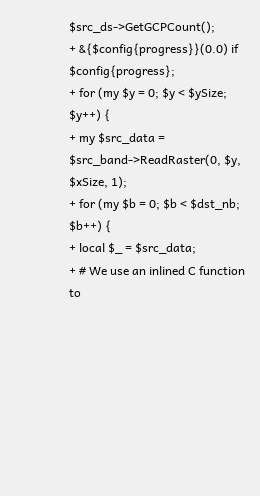$src_ds->GetGCPCount();
+ &{$config{progress}}(0.0) if $config{progress};
+ for (my $y = 0; $y < $ySize; $y++) {
+ my $src_data = $src_band->ReadRaster(0, $y, $xSize, 1);
+ for (my $b = 0; $b < $dst_nb; $b++) {
+ local $_ = $src_data;
+ # We use an inlined C function to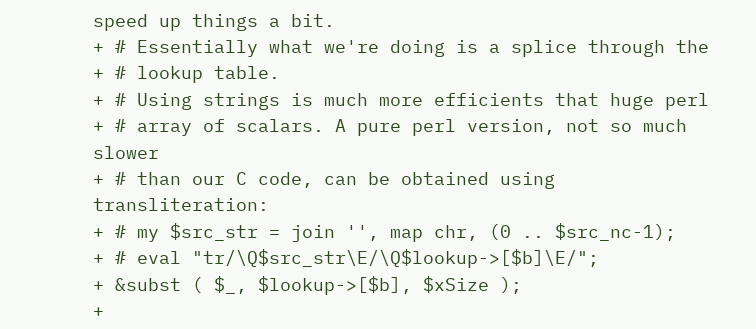speed up things a bit.
+ # Essentially what we're doing is a splice through the
+ # lookup table.
+ # Using strings is much more efficients that huge perl
+ # array of scalars. A pure perl version, not so much slower
+ # than our C code, can be obtained using transliteration:
+ # my $src_str = join '', map chr, (0 .. $src_nc-1);
+ # eval "tr/\Q$src_str\E/\Q$lookup->[$b]\E/";
+ &subst ( $_, $lookup->[$b], $xSize );
+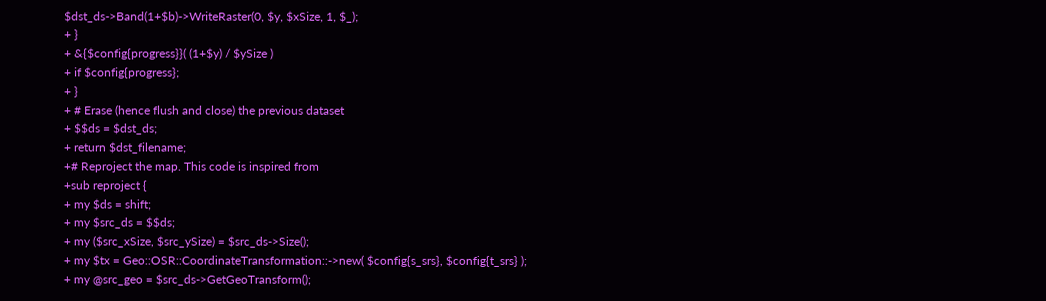$dst_ds->Band(1+$b)->WriteRaster(0, $y, $xSize, 1, $_);
+ }
+ &{$config{progress}}( (1+$y) / $ySize )
+ if $config{progress};
+ }
+ # Erase (hence flush and close) the previous dataset
+ $$ds = $dst_ds;
+ return $dst_filename;
+# Reproject the map. This code is inspired from
+sub reproject {
+ my $ds = shift;
+ my $src_ds = $$ds;
+ my ($src_xSize, $src_ySize) = $src_ds->Size();
+ my $tx = Geo::OSR::CoordinateTransformation::->new( $config{s_srs}, $config{t_srs} );
+ my @src_geo = $src_ds->GetGeoTransform();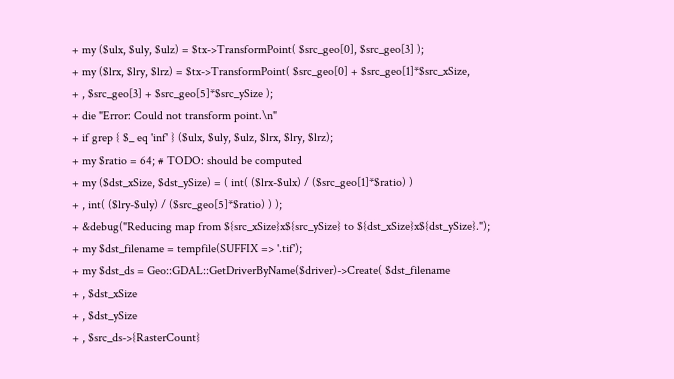+ my ($ulx, $uly, $ulz) = $tx->TransformPoint( $src_geo[0], $src_geo[3] );
+ my ($lrx, $lry, $lrz) = $tx->TransformPoint( $src_geo[0] + $src_geo[1]*$src_xSize,
+ , $src_geo[3] + $src_geo[5]*$src_ySize );
+ die "Error: Could not transform point.\n"
+ if grep { $_ eq 'inf' } ($ulx, $uly, $ulz, $lrx, $lry, $lrz);
+ my $ratio = 64; # TODO: should be computed
+ my ($dst_xSize, $dst_ySize) = ( int( ($lrx-$ulx) / ($src_geo[1]*$ratio) )
+ , int( ($lry-$uly) / ($src_geo[5]*$ratio) ) );
+ &debug("Reducing map from ${src_xSize}x${src_ySize} to ${dst_xSize}x${dst_ySize}.");
+ my $dst_filename = tempfile(SUFFIX => '.tif');
+ my $dst_ds = Geo::GDAL::GetDriverByName($driver)->Create( $dst_filename
+ , $dst_xSize
+ , $dst_ySize
+ , $src_ds->{RasterCount}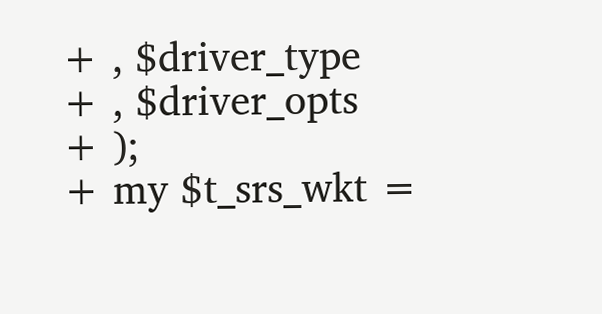+ , $driver_type
+ , $driver_opts
+ );
+ my $t_srs_wkt =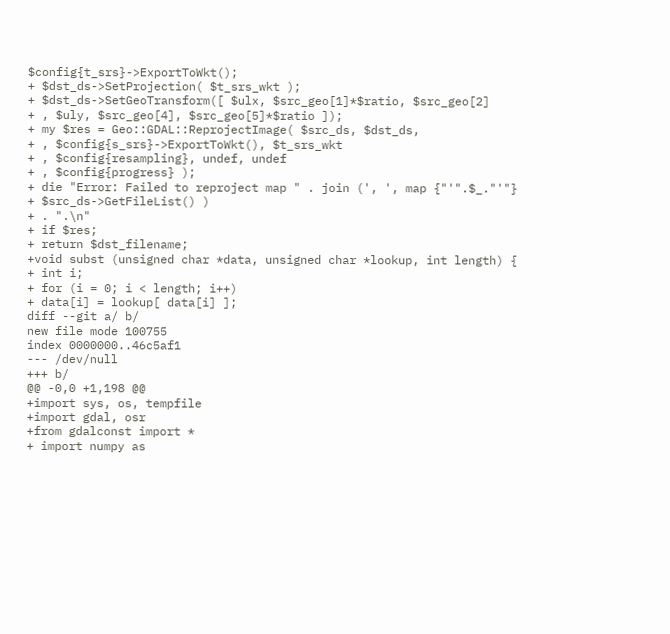$config{t_srs}->ExportToWkt();
+ $dst_ds->SetProjection( $t_srs_wkt );
+ $dst_ds->SetGeoTransform([ $ulx, $src_geo[1]*$ratio, $src_geo[2]
+ , $uly, $src_geo[4], $src_geo[5]*$ratio ]);
+ my $res = Geo::GDAL::ReprojectImage( $src_ds, $dst_ds,
+ , $config{s_srs}->ExportToWkt(), $t_srs_wkt
+ , $config{resampling}, undef, undef
+ , $config{progress} );
+ die "Error: Failed to reproject map " . join (', ', map {"'".$_."'"}
+ $src_ds->GetFileList() )
+ . ".\n"
+ if $res;
+ return $dst_filename;
+void subst (unsigned char *data, unsigned char *lookup, int length) {
+ int i;
+ for (i = 0; i < length; i++)
+ data[i] = lookup[ data[i] ];
diff --git a/ b/
new file mode 100755
index 0000000..46c5af1
--- /dev/null
+++ b/
@@ -0,0 +1,198 @@
+import sys, os, tempfile
+import gdal, osr
+from gdalconst import *
+ import numpy as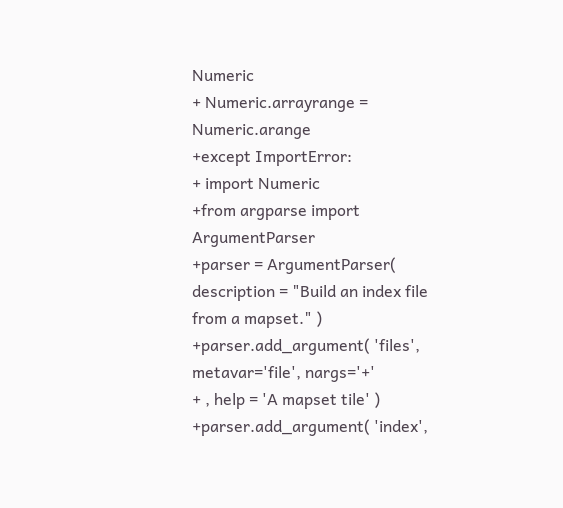Numeric
+ Numeric.arrayrange = Numeric.arange
+except ImportError:
+ import Numeric
+from argparse import ArgumentParser
+parser = ArgumentParser( description = "Build an index file from a mapset." )
+parser.add_argument( 'files', metavar='file', nargs='+'
+ , help = 'A mapset tile' )
+parser.add_argument( 'index',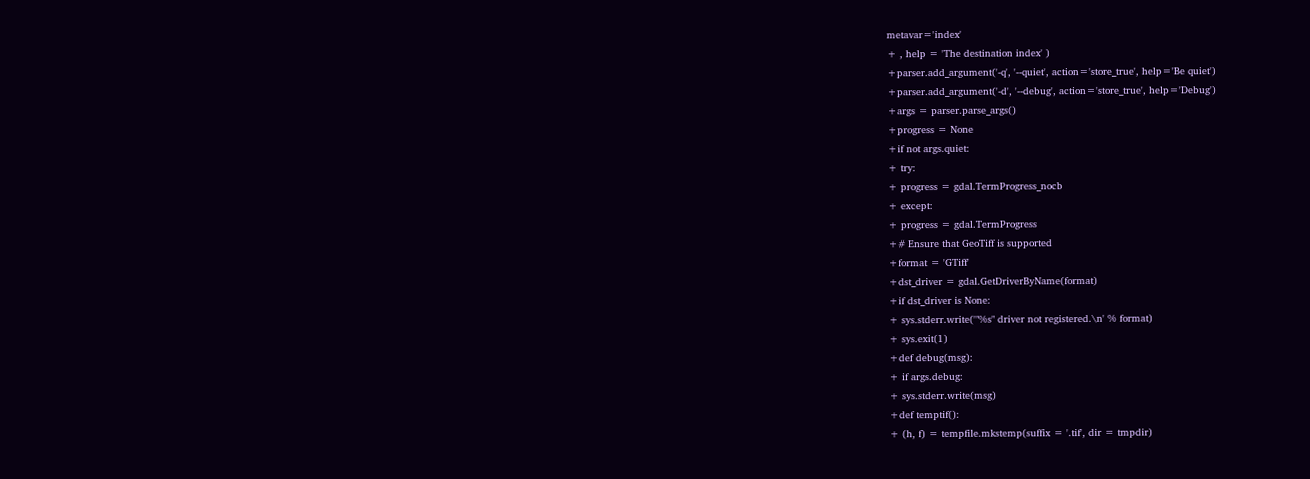metavar='index'
+ , help = 'The destination index' )
+parser.add_argument('-q', '--quiet', action='store_true', help='Be quiet')
+parser.add_argument('-d', '--debug', action='store_true', help='Debug')
+args = parser.parse_args()
+progress = None
+if not args.quiet:
+ try:
+ progress = gdal.TermProgress_nocb
+ except:
+ progress = gdal.TermProgress
+# Ensure that GeoTiff is supported
+format = 'GTiff'
+dst_driver = gdal.GetDriverByName(format)
+if dst_driver is None:
+ sys.stderr.write('"%s" driver not registered.\n' % format)
+ sys.exit(1)
+def debug(msg):
+ if args.debug:
+ sys.stderr.write(msg)
+def temptif():
+ (h, f) = tempfile.mkstemp(suffix = '.tif', dir = tmpdir)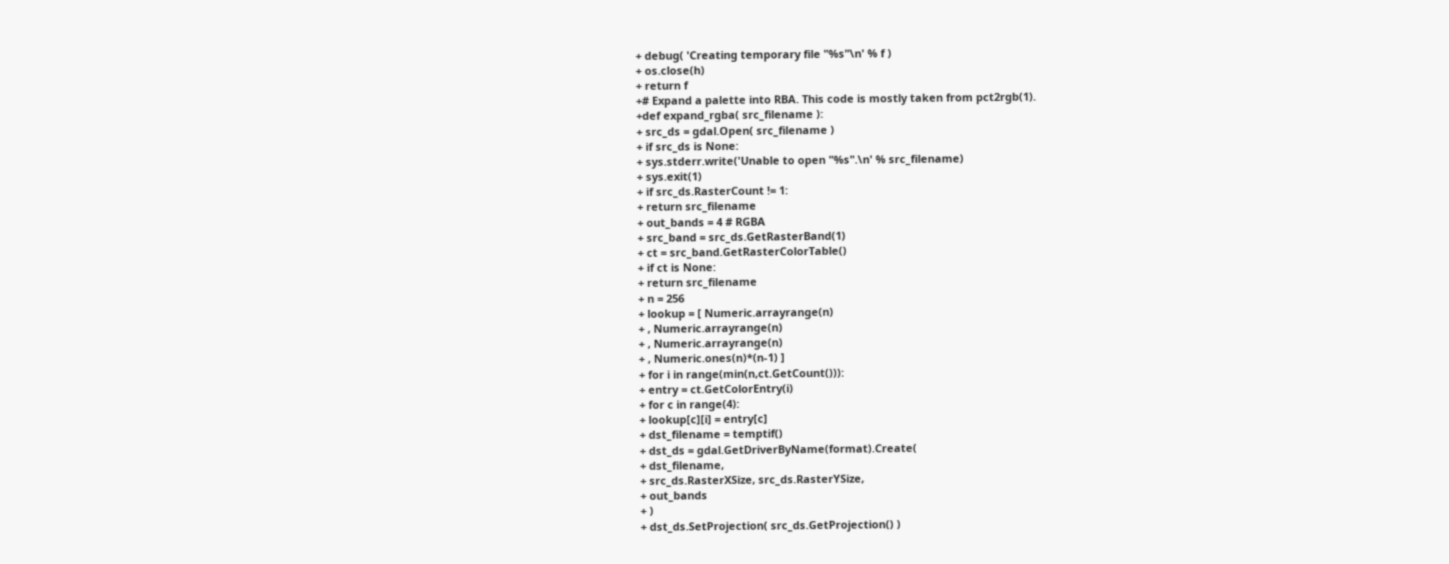+ debug( 'Creating temporary file "%s"\n' % f )
+ os.close(h)
+ return f
+# Expand a palette into RBA. This code is mostly taken from pct2rgb(1).
+def expand_rgba( src_filename ):
+ src_ds = gdal.Open( src_filename )
+ if src_ds is None:
+ sys.stderr.write('Unable to open "%s".\n' % src_filename)
+ sys.exit(1)
+ if src_ds.RasterCount != 1:
+ return src_filename
+ out_bands = 4 # RGBA
+ src_band = src_ds.GetRasterBand(1)
+ ct = src_band.GetRasterColorTable()
+ if ct is None:
+ return src_filename
+ n = 256
+ lookup = [ Numeric.arrayrange(n)
+ , Numeric.arrayrange(n)
+ , Numeric.arrayrange(n)
+ , Numeric.ones(n)*(n-1) ]
+ for i in range(min(n,ct.GetCount())):
+ entry = ct.GetColorEntry(i)
+ for c in range(4):
+ lookup[c][i] = entry[c]
+ dst_filename = temptif()
+ dst_ds = gdal.GetDriverByName(format).Create(
+ dst_filename,
+ src_ds.RasterXSize, src_ds.RasterYSize,
+ out_bands
+ )
+ dst_ds.SetProjection( src_ds.GetProjection() )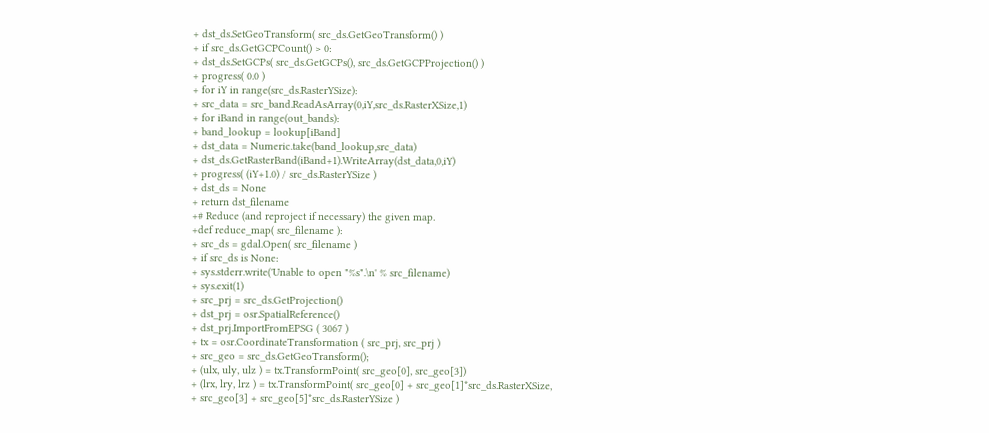+ dst_ds.SetGeoTransform( src_ds.GetGeoTransform() )
+ if src_ds.GetGCPCount() > 0:
+ dst_ds.SetGCPs( src_ds.GetGCPs(), src_ds.GetGCPProjection() )
+ progress( 0.0 )
+ for iY in range(src_ds.RasterYSize):
+ src_data = src_band.ReadAsArray(0,iY,src_ds.RasterXSize,1)
+ for iBand in range(out_bands):
+ band_lookup = lookup[iBand]
+ dst_data = Numeric.take(band_lookup,src_data)
+ dst_ds.GetRasterBand(iBand+1).WriteArray(dst_data,0,iY)
+ progress( (iY+1.0) / src_ds.RasterYSize )
+ dst_ds = None
+ return dst_filename
+# Reduce (and reproject if necessary) the given map.
+def reduce_map( src_filename ):
+ src_ds = gdal.Open( src_filename )
+ if src_ds is None:
+ sys.stderr.write('Unable to open "%s".\n' % src_filename)
+ sys.exit(1)
+ src_prj = src_ds.GetProjection()
+ dst_prj = osr.SpatialReference()
+ dst_prj.ImportFromEPSG ( 3067 )
+ tx = osr.CoordinateTransformation ( src_prj, src_prj )
+ src_geo = src_ds.GetGeoTransform();
+ (ulx, uly, ulz ) = tx.TransformPoint( src_geo[0], src_geo[3])
+ (lrx, lry, lrz ) = tx.TransformPoint( src_geo[0] + src_geo[1]*src_ds.RasterXSize,
+ src_geo[3] + src_geo[5]*src_ds.RasterYSize )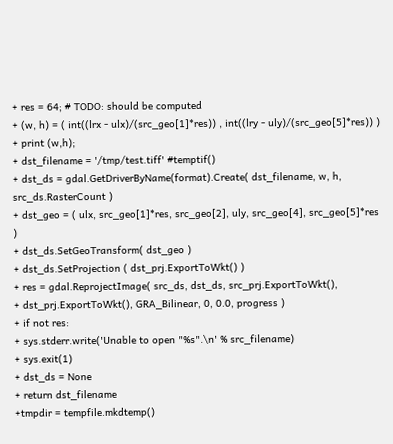+ res = 64; # TODO: should be computed
+ (w, h) = ( int((lrx - ulx)/(src_geo[1]*res)) , int((lry - uly)/(src_geo[5]*res)) )
+ print (w,h);
+ dst_filename = '/tmp/test.tiff' #temptif()
+ dst_ds = gdal.GetDriverByName(format).Create( dst_filename, w, h, src_ds.RasterCount )
+ dst_geo = ( ulx, src_geo[1]*res, src_geo[2], uly, src_geo[4], src_geo[5]*res )
+ dst_ds.SetGeoTransform( dst_geo )
+ dst_ds.SetProjection ( dst_prj.ExportToWkt() )
+ res = gdal.ReprojectImage( src_ds, dst_ds, src_prj.ExportToWkt(),
+ dst_prj.ExportToWkt(), GRA_Bilinear, 0, 0.0, progress )
+ if not res:
+ sys.stderr.write('Unable to open "%s".\n' % src_filename)
+ sys.exit(1)
+ dst_ds = None
+ return dst_filename
+tmpdir = tempfile.mkdtemp()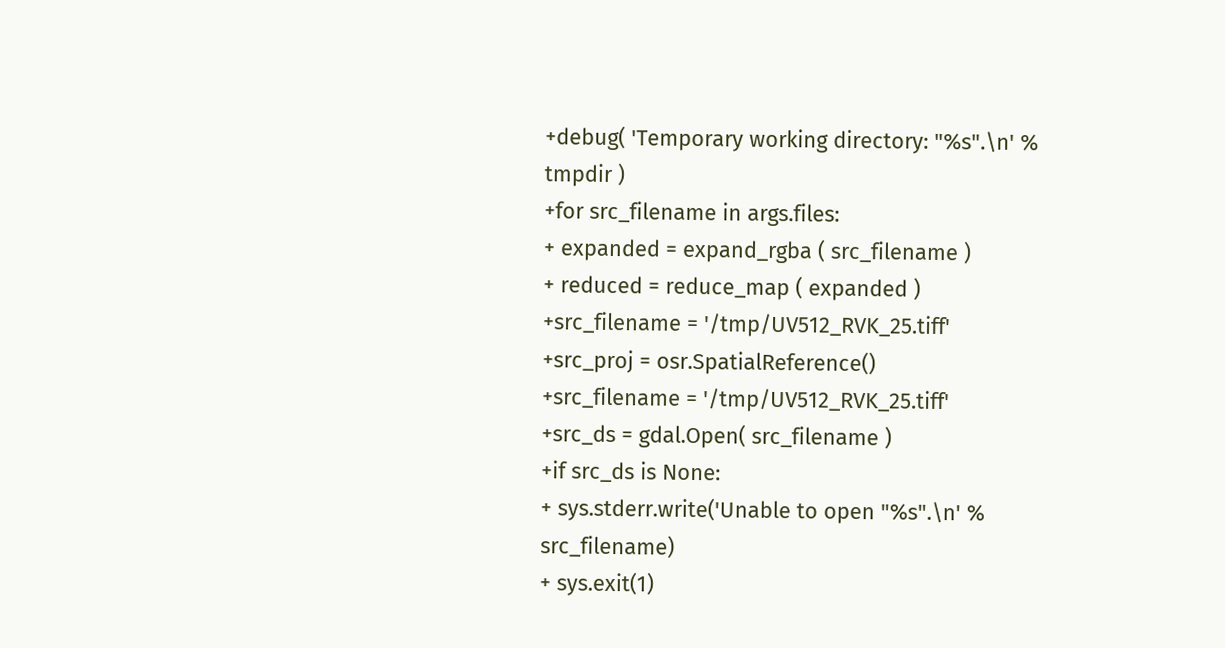+debug( 'Temporary working directory: "%s".\n' % tmpdir )
+for src_filename in args.files:
+ expanded = expand_rgba ( src_filename )
+ reduced = reduce_map ( expanded )
+src_filename = '/tmp/UV512_RVK_25.tiff'
+src_proj = osr.SpatialReference()
+src_filename = '/tmp/UV512_RVK_25.tiff'
+src_ds = gdal.Open( src_filename )
+if src_ds is None:
+ sys.stderr.write('Unable to open "%s".\n' % src_filename)
+ sys.exit(1)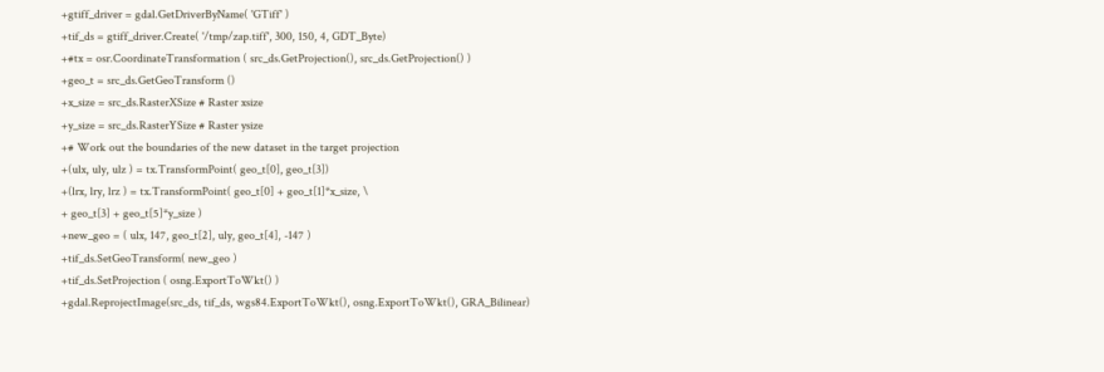+gtiff_driver = gdal.GetDriverByName( 'GTiff' )
+tif_ds = gtiff_driver.Create( '/tmp/zap.tiff', 300, 150, 4, GDT_Byte)
+#tx = osr.CoordinateTransformation ( src_ds.GetProjection(), src_ds.GetProjection() )
+geo_t = src_ds.GetGeoTransform ()
+x_size = src_ds.RasterXSize # Raster xsize
+y_size = src_ds.RasterYSize # Raster ysize
+# Work out the boundaries of the new dataset in the target projection
+(ulx, uly, ulz ) = tx.TransformPoint( geo_t[0], geo_t[3])
+(lrx, lry, lrz ) = tx.TransformPoint( geo_t[0] + geo_t[1]*x_size, \
+ geo_t[3] + geo_t[5]*y_size )
+new_geo = ( ulx, 147, geo_t[2], uly, geo_t[4], -147 )
+tif_ds.SetGeoTransform( new_geo )
+tif_ds.SetProjection ( osng.ExportToWkt() )
+gdal.ReprojectImage(src_ds, tif_ds, wgs84.ExportToWkt(), osng.ExportToWkt(), GRA_Bilinear)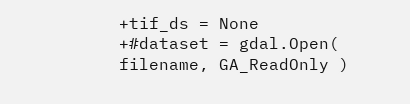+tif_ds = None
+#dataset = gdal.Open( filename, GA_ReadOnly )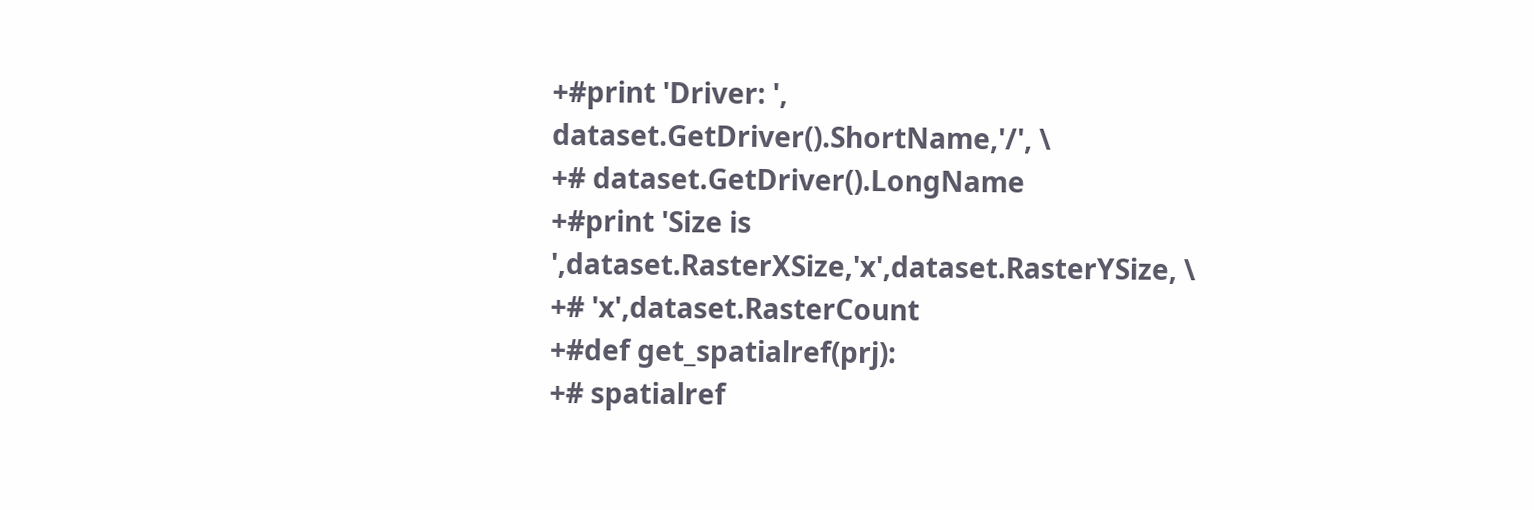+#print 'Driver: ', dataset.GetDriver().ShortName,'/', \
+# dataset.GetDriver().LongName
+#print 'Size is ',dataset.RasterXSize,'x',dataset.RasterYSize, \
+# 'x',dataset.RasterCount
+#def get_spatialref(prj):
+# spatialref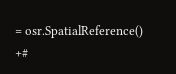= osr.SpatialReference()
+#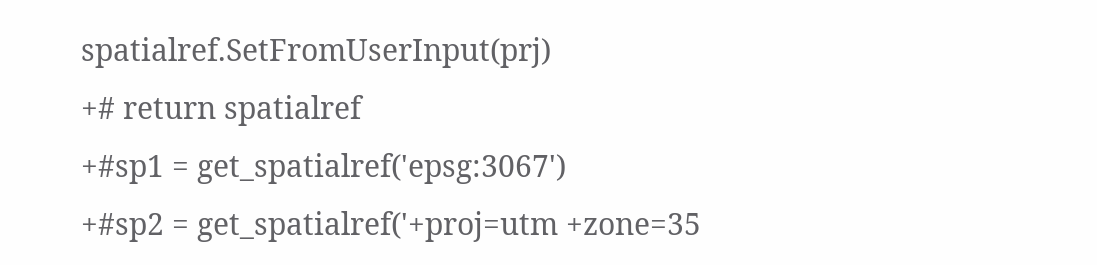spatialref.SetFromUserInput(prj)
+# return spatialref
+#sp1 = get_spatialref('epsg:3067')
+#sp2 = get_spatialref('+proj=utm +zone=35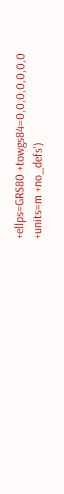+ellps=GRS80 +towgs84=0,0,0,0,0,0,0 +units=m +no_defs')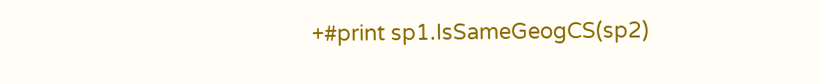+#print sp1.IsSameGeogCS(sp2)